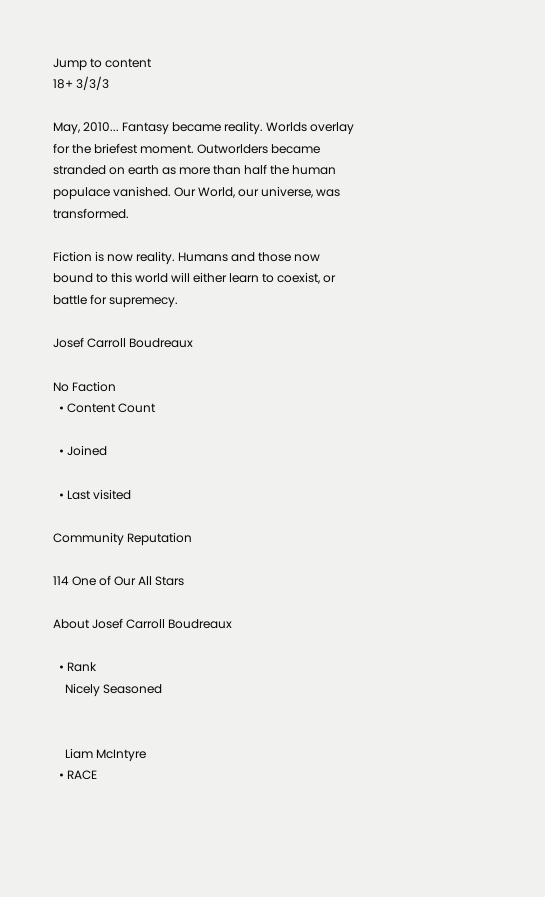Jump to content
18+ 3/3/3

May, 2010... Fantasy became reality. Worlds overlay for the briefest moment. Outworlders became stranded on earth as more than half the human populace vanished. Our World, our universe, was transformed.

Fiction is now reality. Humans and those now bound to this world will either learn to coexist, or battle for supremecy.

Josef Carroll Boudreaux

No Faction
  • Content Count

  • Joined

  • Last visited

Community Reputation

114 One of Our All Stars

About Josef Carroll Boudreaux

  • Rank
    Nicely Seasoned


    Liam McIntyre
  • RACE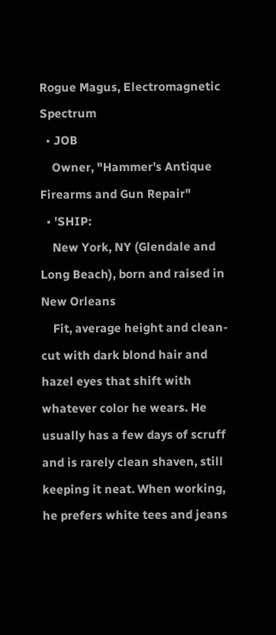Rogue Magus, Electromagnetic Spectrum
  • JOB
    Owner, "Hammer's Antique Firearms and Gun Repair"
  • 'SHIP:
    New York, NY (Glendale and Long Beach), born and raised in New Orleans
    Fit, average height and clean-cut with dark blond hair and hazel eyes that shift with whatever color he wears. He usually has a few days of scruff and is rarely clean shaven, still keeping it neat. When working, he prefers white tees and jeans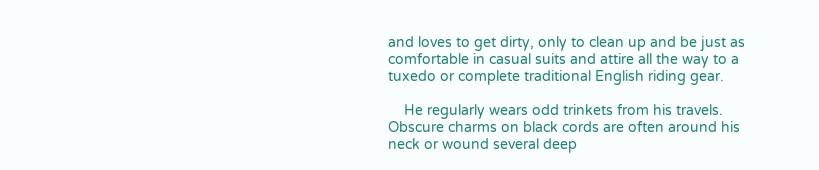and loves to get dirty, only to clean up and be just as comfortable in casual suits and attire all the way to a tuxedo or complete traditional English riding gear.

    He regularly wears odd trinkets from his travels. Obscure charms on black cords are often around his neck or wound several deep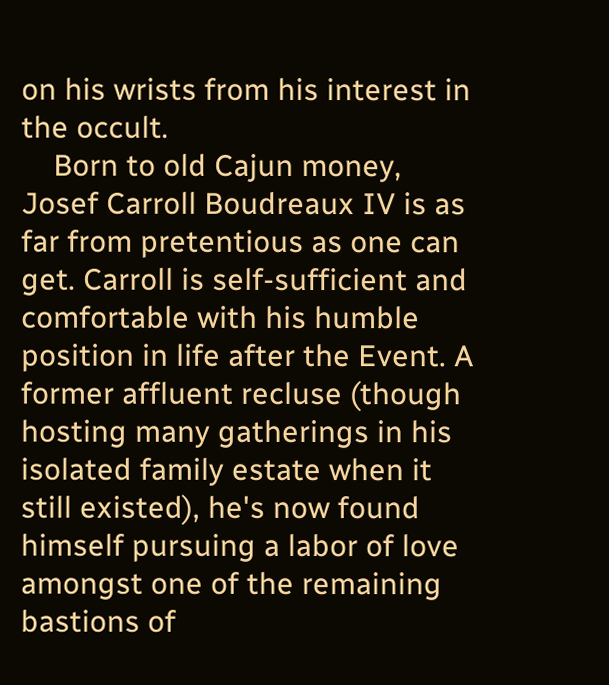on his wrists from his interest in the occult.
    Born to old Cajun money, Josef Carroll Boudreaux IV is as far from pretentious as one can get. Carroll is self-sufficient and comfortable with his humble position in life after the Event. A former affluent recluse (though hosting many gatherings in his isolated family estate when it still existed), he's now found himself pursuing a labor of love amongst one of the remaining bastions of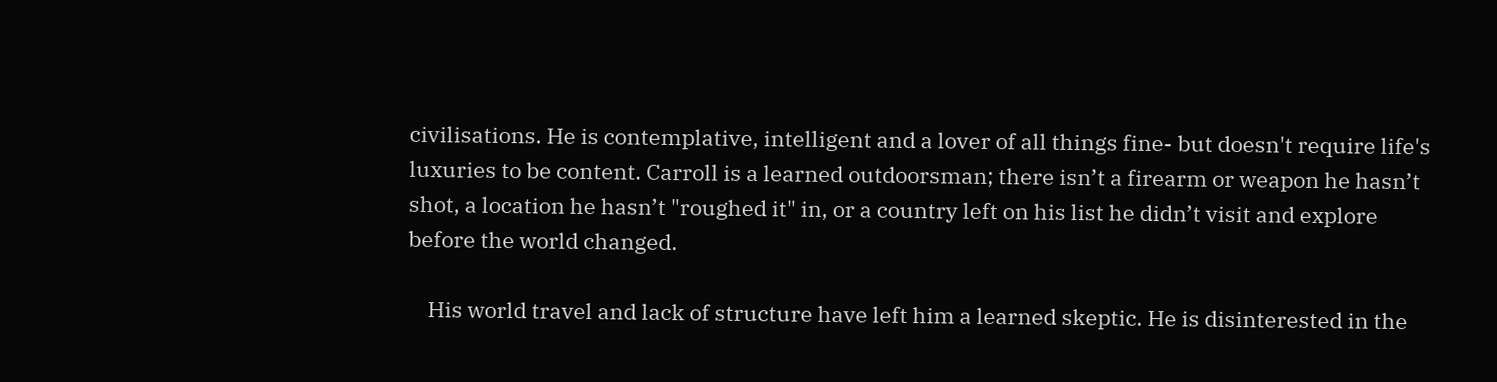civilisations. He is contemplative, intelligent and a lover of all things fine- but doesn't require life's luxuries to be content. Carroll is a learned outdoorsman; there isn’t a firearm or weapon he hasn’t shot, a location he hasn’t "roughed it" in, or a country left on his list he didn’t visit and explore before the world changed.

    His world travel and lack of structure have left him a learned skeptic. He is disinterested in the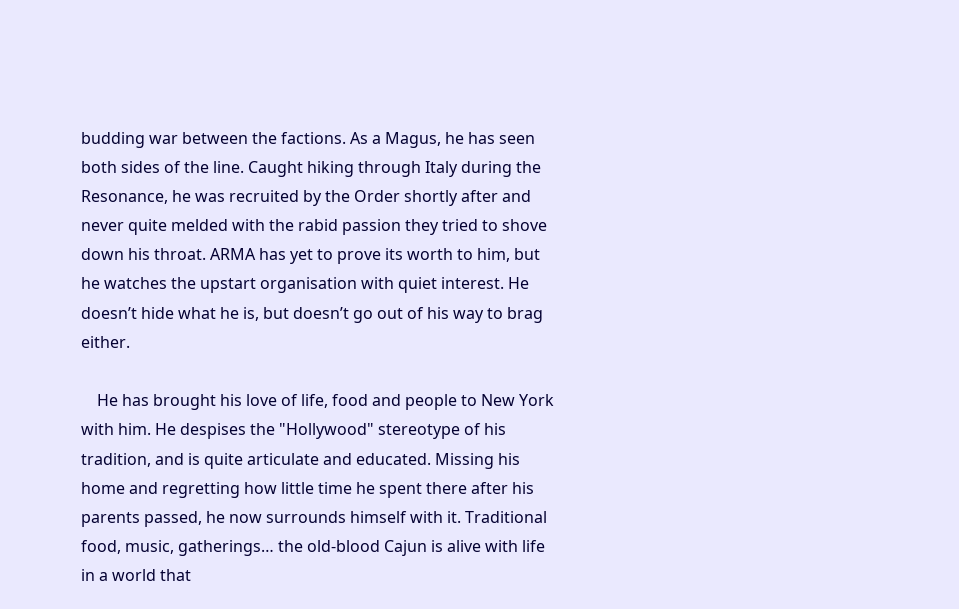budding war between the factions. As a Magus, he has seen both sides of the line. Caught hiking through Italy during the Resonance, he was recruited by the Order shortly after and never quite melded with the rabid passion they tried to shove down his throat. ARMA has yet to prove its worth to him, but he watches the upstart organisation with quiet interest. He doesn’t hide what he is, but doesn’t go out of his way to brag either.

    He has brought his love of life, food and people to New York with him. He despises the "Hollywood" stereotype of his tradition, and is quite articulate and educated. Missing his home and regretting how little time he spent there after his parents passed, he now surrounds himself with it. Traditional food, music, gatherings… the old-blood Cajun is alive with life in a world that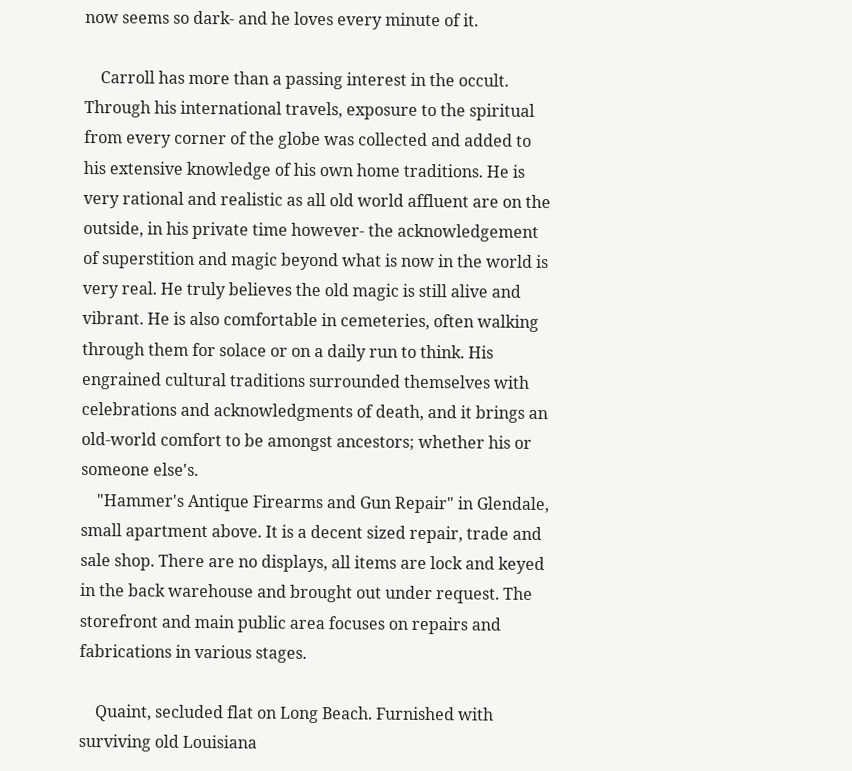now seems so dark- and he loves every minute of it.

    Carroll has more than a passing interest in the occult. Through his international travels, exposure to the spiritual from every corner of the globe was collected and added to his extensive knowledge of his own home traditions. He is very rational and realistic as all old world affluent are on the outside, in his private time however- the acknowledgement of superstition and magic beyond what is now in the world is very real. He truly believes the old magic is still alive and vibrant. He is also comfortable in cemeteries, often walking through them for solace or on a daily run to think. His engrained cultural traditions surrounded themselves with celebrations and acknowledgments of death, and it brings an old-world comfort to be amongst ancestors; whether his or someone else's.
    "Hammer's Antique Firearms and Gun Repair" in Glendale, small apartment above. It is a decent sized repair, trade and sale shop. There are no displays, all items are lock and keyed in the back warehouse and brought out under request. The storefront and main public area focuses on repairs and fabrications in various stages.

    Quaint, secluded flat on Long Beach. Furnished with surviving old Louisiana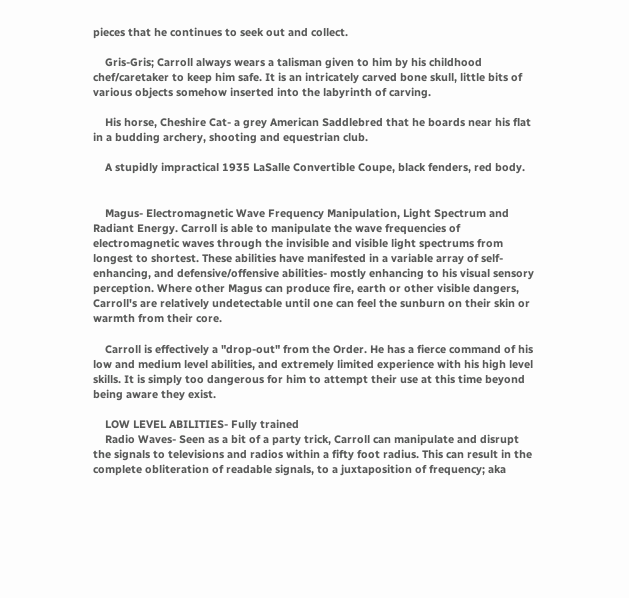pieces that he continues to seek out and collect.

    Gris-Gris; Carroll always wears a talisman given to him by his childhood chef/caretaker to keep him safe. It is an intricately carved bone skull, little bits of various objects somehow inserted into the labyrinth of carving.

    His horse, Cheshire Cat- a grey American Saddlebred that he boards near his flat in a budding archery, shooting and equestrian club.

    A stupidly impractical 1935 LaSalle Convertible Coupe, black fenders, red body.


    Magus- Electromagnetic Wave Frequency Manipulation, Light Spectrum and Radiant Energy. Carroll is able to manipulate the wave frequencies of electromagnetic waves through the invisible and visible light spectrums from longest to shortest. These abilities have manifested in a variable array of self-enhancing, and defensive/offensive abilities- mostly enhancing to his visual sensory perception. Where other Magus can produce fire, earth or other visible dangers, Carroll's are relatively undetectable until one can feel the sunburn on their skin or warmth from their core.

    Carroll is effectively a "drop-out" from the Order. He has a fierce command of his low and medium level abilities, and extremely limited experience with his high level skills. It is simply too dangerous for him to attempt their use at this time beyond being aware they exist.

    LOW LEVEL ABILITIES- Fully trained
    Radio Waves- Seen as a bit of a party trick, Carroll can manipulate and disrupt the signals to televisions and radios within a fifty foot radius. This can result in the complete obliteration of readable signals, to a juxtaposition of frequency; aka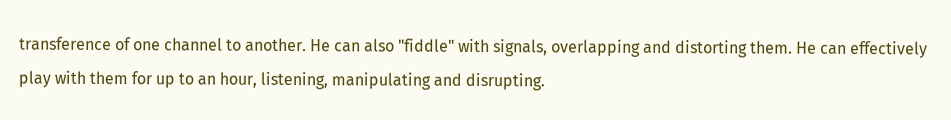transference of one channel to another. He can also "fiddle" with signals, overlapping and distorting them. He can effectively play with them for up to an hour, listening, manipulating and disrupting.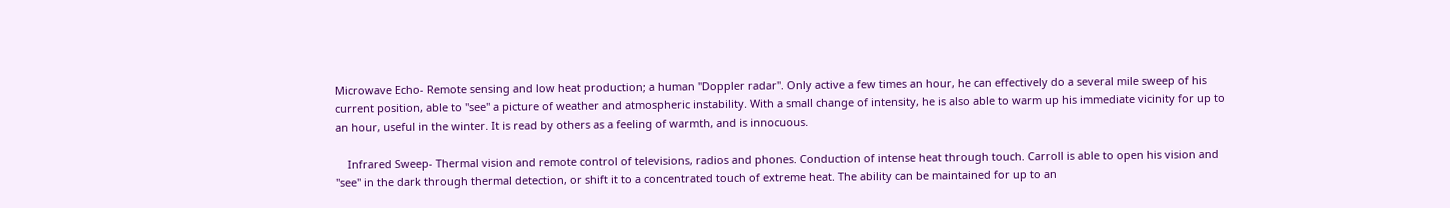Microwave Echo- Remote sensing and low heat production; a human "Doppler radar". Only active a few times an hour, he can effectively do a several mile sweep of his current position, able to "see" a picture of weather and atmospheric instability. With a small change of intensity, he is also able to warm up his immediate vicinity for up to an hour, useful in the winter. It is read by others as a feeling of warmth, and is innocuous.

    Infrared Sweep- Thermal vision and remote control of televisions, radios and phones. Conduction of intense heat through touch. Carroll is able to open his vision and "see" in the dark through thermal detection, or shift it to a concentrated touch of extreme heat. The ability can be maintained for up to an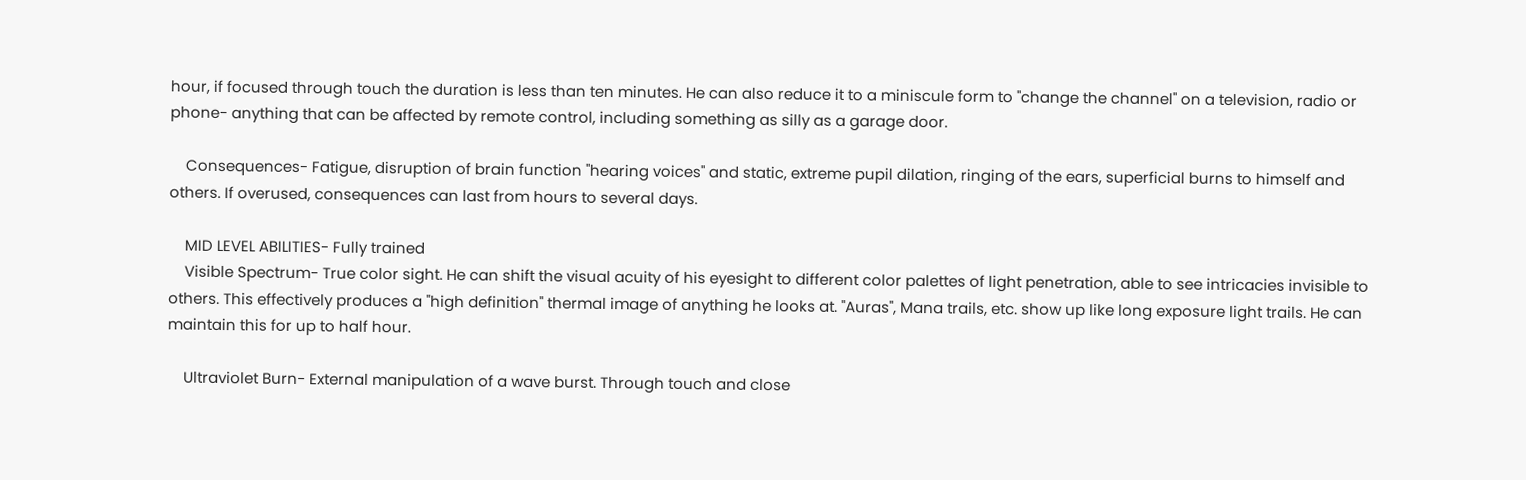hour, if focused through touch the duration is less than ten minutes. He can also reduce it to a miniscule form to "change the channel" on a television, radio or phone- anything that can be affected by remote control, including something as silly as a garage door.

    Consequences- Fatigue, disruption of brain function "hearing voices" and static, extreme pupil dilation, ringing of the ears, superficial burns to himself and others. If overused, consequences can last from hours to several days.

    MID LEVEL ABILITIES- Fully trained
    Visible Spectrum- True color sight. He can shift the visual acuity of his eyesight to different color palettes of light penetration, able to see intricacies invisible to others. This effectively produces a "high definition" thermal image of anything he looks at. "Auras", Mana trails, etc. show up like long exposure light trails. He can maintain this for up to half hour.

    Ultraviolet Burn- External manipulation of a wave burst. Through touch and close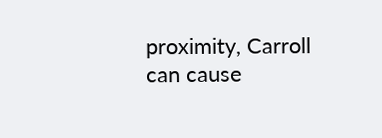proximity, Carroll can cause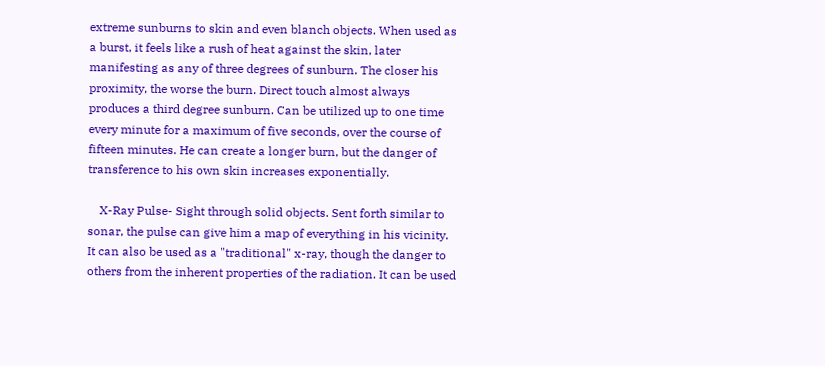extreme sunburns to skin and even blanch objects. When used as a burst, it feels like a rush of heat against the skin, later manifesting as any of three degrees of sunburn. The closer his proximity, the worse the burn. Direct touch almost always produces a third degree sunburn. Can be utilized up to one time every minute for a maximum of five seconds, over the course of fifteen minutes. He can create a longer burn, but the danger of transference to his own skin increases exponentially.

    X-Ray Pulse- Sight through solid objects. Sent forth similar to sonar, the pulse can give him a map of everything in his vicinity. It can also be used as a "traditional" x-ray, though the danger to others from the inherent properties of the radiation. It can be used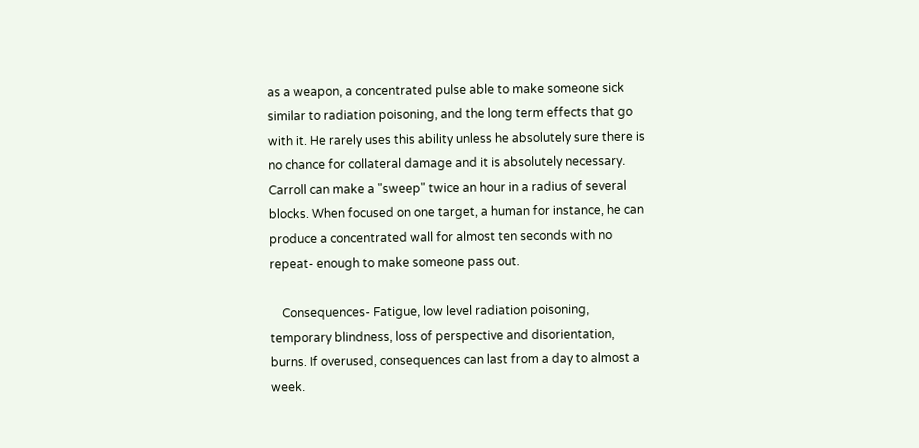as a weapon, a concentrated pulse able to make someone sick similar to radiation poisoning, and the long term effects that go with it. He rarely uses this ability unless he absolutely sure there is no chance for collateral damage and it is absolutely necessary. Carroll can make a "sweep" twice an hour in a radius of several blocks. When focused on one target, a human for instance, he can produce a concentrated wall for almost ten seconds with no repeat- enough to make someone pass out.

    Consequences- Fatigue, low level radiation poisoning, temporary blindness, loss of perspective and disorientation, burns. If overused, consequences can last from a day to almost a week.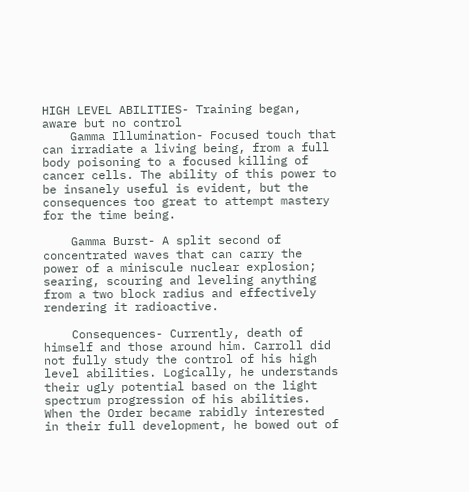HIGH LEVEL ABILITIES- Training began, aware but no control
    Gamma Illumination- Focused touch that can irradiate a living being, from a full body poisoning to a focused killing of cancer cells. The ability of this power to be insanely useful is evident, but the consequences too great to attempt mastery for the time being.

    Gamma Burst- A split second of concentrated waves that can carry the power of a miniscule nuclear explosion; searing, scouring and leveling anything from a two block radius and effectively rendering it radioactive.

    Consequences- Currently, death of himself and those around him. Carroll did not fully study the control of his high level abilities. Logically, he understands their ugly potential based on the light spectrum progression of his abilities. When the Order became rabidly interested in their full development, he bowed out of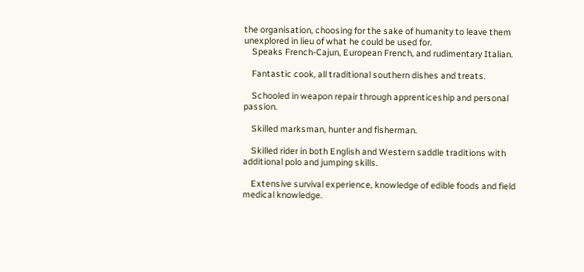the organisation, choosing for the sake of humanity to leave them unexplored in lieu of what he could be used for.
    Speaks French-Cajun, European French, and rudimentary Italian.

    Fantastic cook, all traditional southern dishes and treats.

    Schooled in weapon repair through apprenticeship and personal passion.

    Skilled marksman, hunter and fisherman.

    Skilled rider in both English and Western saddle traditions with additional polo and jumping skills.

    Extensive survival experience, knowledge of edible foods and field medical knowledge.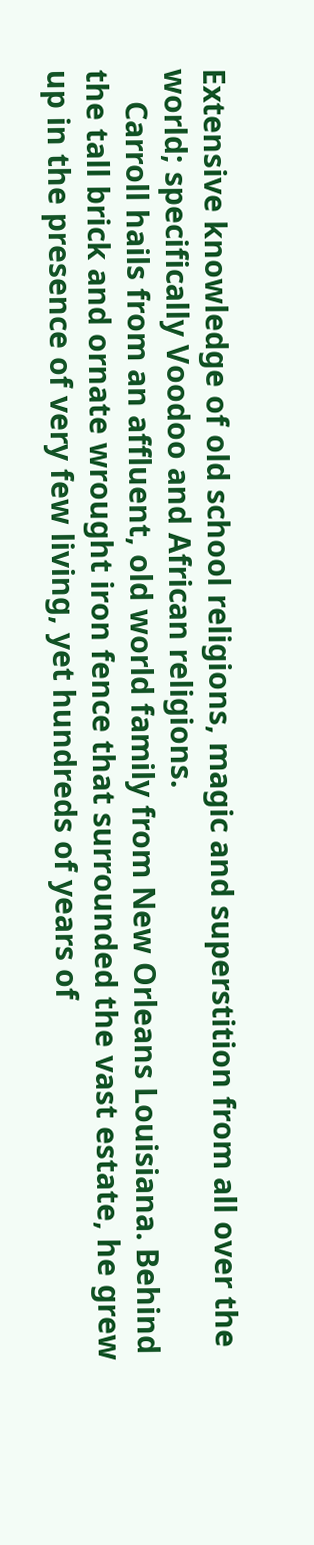Extensive knowledge of old school religions, magic and superstition from all over the world; specifically Voodoo and African religions.
    Carroll hails from an affluent, old world family from New Orleans Louisiana. Behind the tall brick and ornate wrought iron fence that surrounded the vast estate, he grew up in the presence of very few living, yet hundreds of years of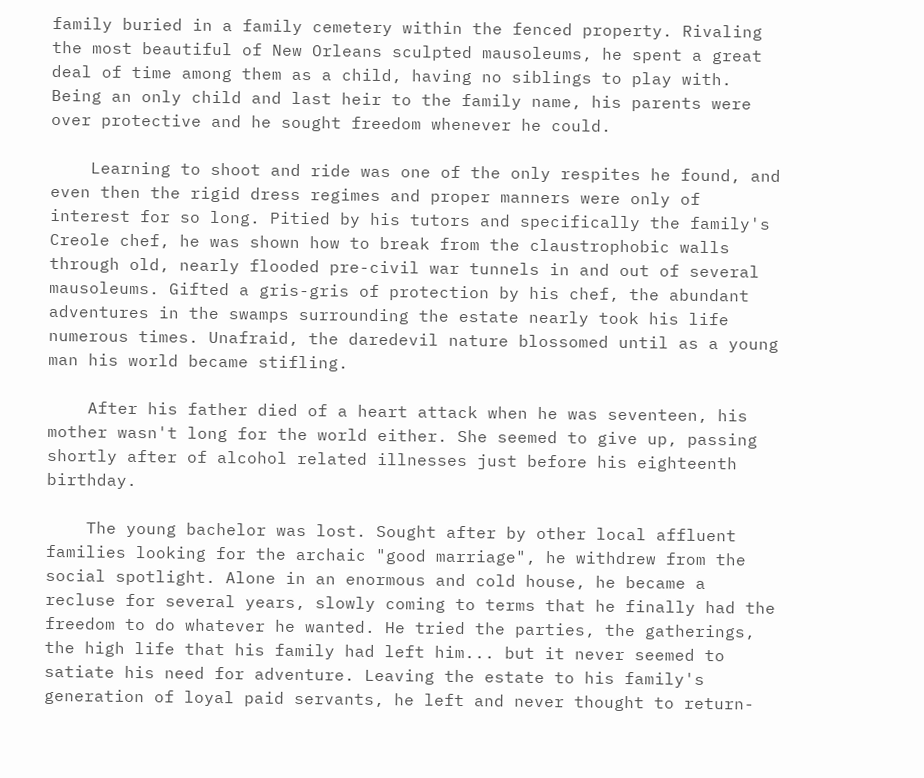family buried in a family cemetery within the fenced property. Rivaling the most beautiful of New Orleans sculpted mausoleums, he spent a great deal of time among them as a child, having no siblings to play with. Being an only child and last heir to the family name, his parents were over protective and he sought freedom whenever he could.

    Learning to shoot and ride was one of the only respites he found, and even then the rigid dress regimes and proper manners were only of interest for so long. Pitied by his tutors and specifically the family's Creole chef, he was shown how to break from the claustrophobic walls through old, nearly flooded pre-civil war tunnels in and out of several mausoleums. Gifted a gris-gris of protection by his chef, the abundant adventures in the swamps surrounding the estate nearly took his life numerous times. Unafraid, the daredevil nature blossomed until as a young man his world became stifling.

    After his father died of a heart attack when he was seventeen, his mother wasn't long for the world either. She seemed to give up, passing shortly after of alcohol related illnesses just before his eighteenth birthday.

    The young bachelor was lost. Sought after by other local affluent families looking for the archaic "good marriage", he withdrew from the social spotlight. Alone in an enormous and cold house, he became a recluse for several years, slowly coming to terms that he finally had the freedom to do whatever he wanted. He tried the parties, the gatherings, the high life that his family had left him... but it never seemed to satiate his need for adventure. Leaving the estate to his family's generation of loyal paid servants, he left and never thought to return-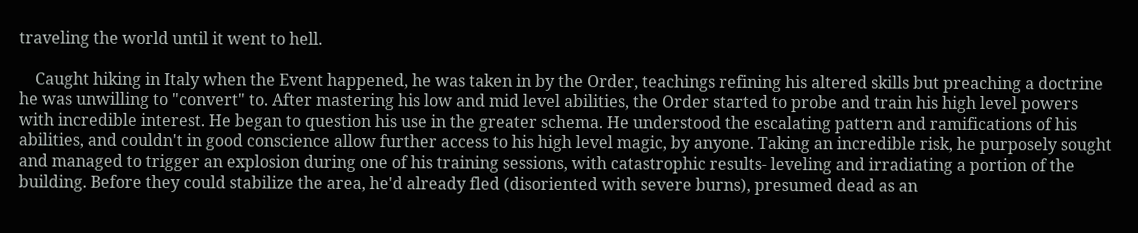traveling the world until it went to hell.

    Caught hiking in Italy when the Event happened, he was taken in by the Order, teachings refining his altered skills but preaching a doctrine he was unwilling to "convert" to. After mastering his low and mid level abilities, the Order started to probe and train his high level powers with incredible interest. He began to question his use in the greater schema. He understood the escalating pattern and ramifications of his abilities, and couldn't in good conscience allow further access to his high level magic, by anyone. Taking an incredible risk, he purposely sought and managed to trigger an explosion during one of his training sessions, with catastrophic results- leveling and irradiating a portion of the building. Before they could stabilize the area, he'd already fled (disoriented with severe burns), presumed dead as an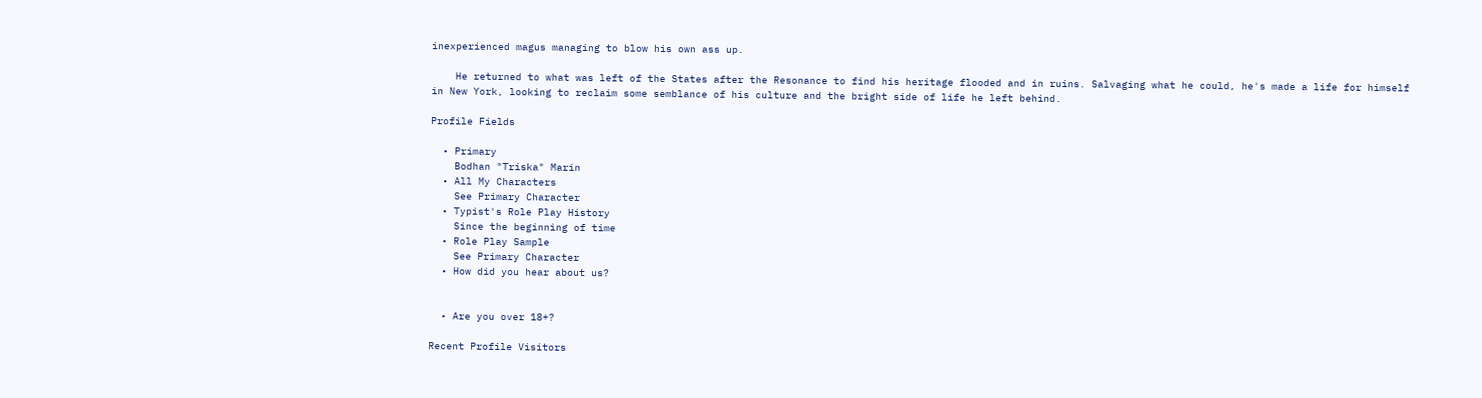inexperienced magus managing to blow his own ass up.

    He returned to what was left of the States after the Resonance to find his heritage flooded and in ruins. Salvaging what he could, he's made a life for himself in New York, looking to reclaim some semblance of his culture and the bright side of life he left behind.

Profile Fields

  • Primary
    Bodhan "Triska" Marin
  • All My Characters
    See Primary Character
  • Typist's Role Play History
    Since the beginning of time
  • Role Play Sample
    See Primary Character
  • How did you hear about us?


  • Are you over 18+?

Recent Profile Visitors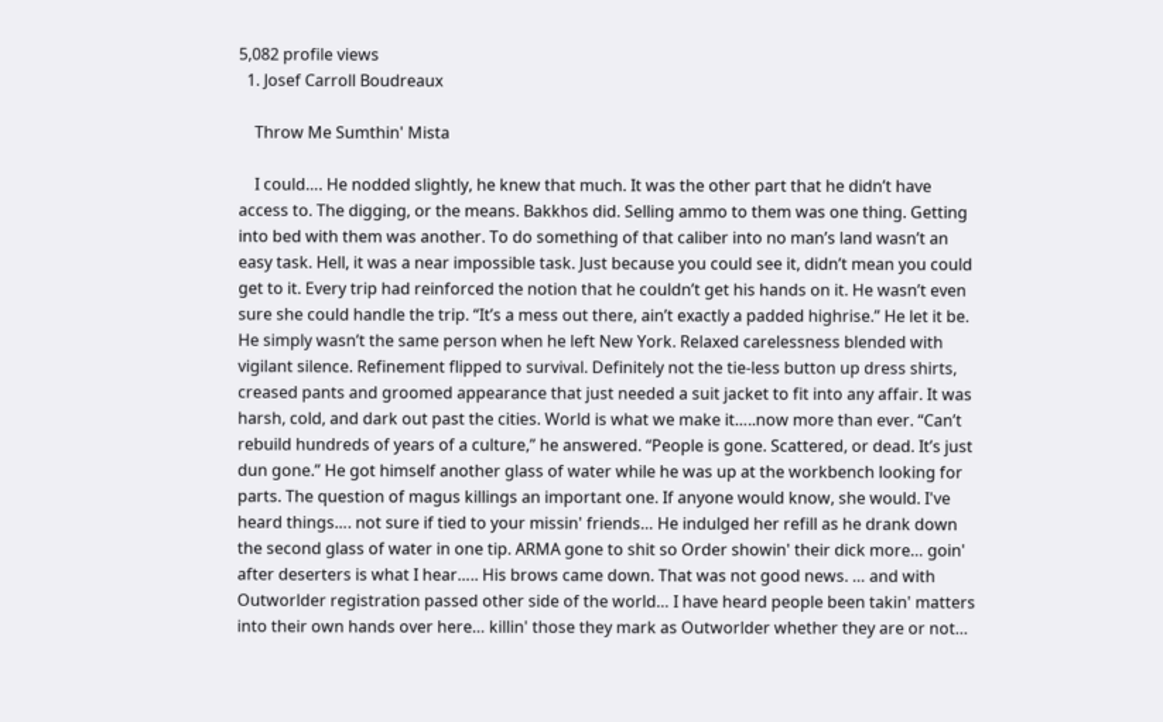5,082 profile views
  1. Josef Carroll Boudreaux

    Throw Me Sumthin' Mista

    I could…. He nodded slightly, he knew that much. It was the other part that he didn’t have access to. The digging, or the means. Bakkhos did. Selling ammo to them was one thing. Getting into bed with them was another. To do something of that caliber into no man’s land wasn’t an easy task. Hell, it was a near impossible task. Just because you could see it, didn’t mean you could get to it. Every trip had reinforced the notion that he couldn’t get his hands on it. He wasn’t even sure she could handle the trip. “It’s a mess out there, ain’t exactly a padded highrise.” He let it be. He simply wasn’t the same person when he left New York. Relaxed carelessness blended with vigilant silence. Refinement flipped to survival. Definitely not the tie-less button up dress shirts, creased pants and groomed appearance that just needed a suit jacket to fit into any affair. It was harsh, cold, and dark out past the cities. World is what we make it…..now more than ever. “Can’t rebuild hundreds of years of a culture,” he answered. “People is gone. Scattered, or dead. It’s just dun gone.” He got himself another glass of water while he was up at the workbench looking for parts. The question of magus killings an important one. If anyone would know, she would. I've heard things…. not sure if tied to your missin' friends… He indulged her refill as he drank down the second glass of water in one tip. ARMA gone to shit so Order showin' their dick more… goin' after deserters is what I hear….. His brows came down. That was not good news. … and with Outworlder registration passed other side of the world… I have heard people been takin' matters into their own hands over here… killin' those they mark as Outworlder whether they are or not…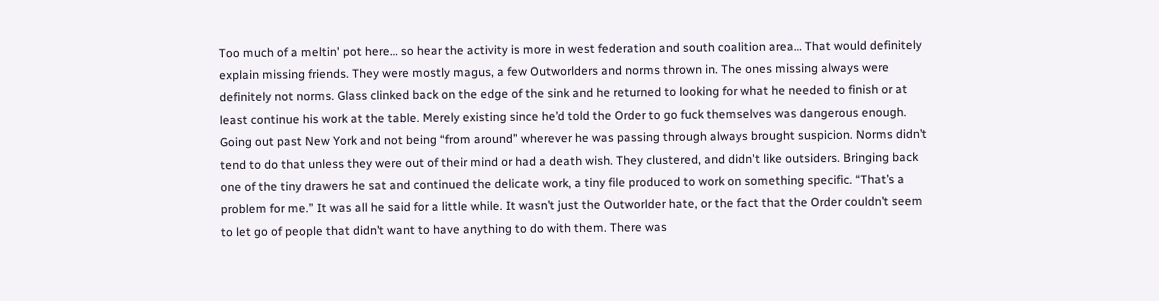Too much of a meltin' pot here… so hear the activity is more in west federation and south coalition area… That would definitely explain missing friends. They were mostly magus, a few Outworlders and norms thrown in. The ones missing always were definitely not norms. Glass clinked back on the edge of the sink and he returned to looking for what he needed to finish or at least continue his work at the table. Merely existing since he’d told the Order to go fuck themselves was dangerous enough. Going out past New York and not being “from around” wherever he was passing through always brought suspicion. Norms didn’t tend to do that unless they were out of their mind or had a death wish. They clustered, and didn't like outsiders. Bringing back one of the tiny drawers he sat and continued the delicate work, a tiny file produced to work on something specific. “That’s a problem for me.” It was all he said for a little while. It wasn’t just the Outworlder hate, or the fact that the Order couldn’t seem to let go of people that didn’t want to have anything to do with them. There was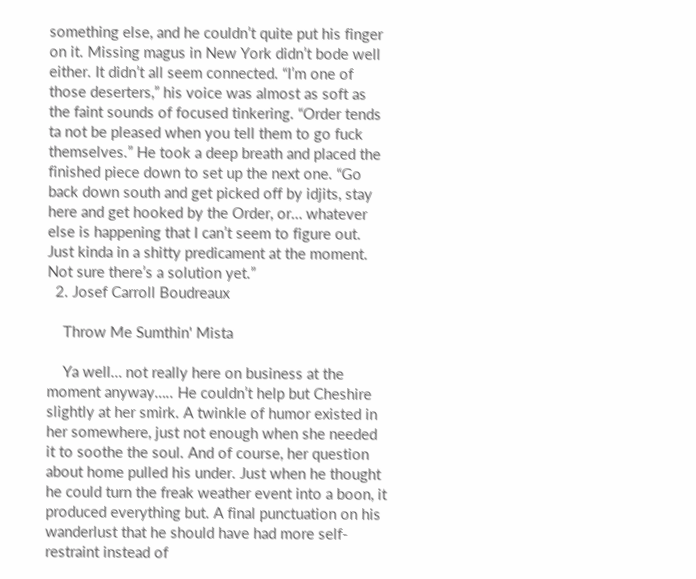something else, and he couldn’t quite put his finger on it. Missing magus in New York didn’t bode well either. It didn’t all seem connected. “I’m one of those deserters,” his voice was almost as soft as the faint sounds of focused tinkering. “Order tends ta not be pleased when you tell them to go fuck themselves.” He took a deep breath and placed the finished piece down to set up the next one. “Go back down south and get picked off by idjits, stay here and get hooked by the Order, or… whatever else is happening that I can’t seem to figure out. Just kinda in a shitty predicament at the moment. Not sure there’s a solution yet.”
  2. Josef Carroll Boudreaux

    Throw Me Sumthin' Mista

    Ya well… not really here on business at the moment anyway….. He couldn’t help but Cheshire slightly at her smirk. A twinkle of humor existed in her somewhere, just not enough when she needed it to soothe the soul. And of course, her question about home pulled his under. Just when he thought he could turn the freak weather event into a boon, it produced everything but. A final punctuation on his wanderlust that he should have had more self-restraint instead of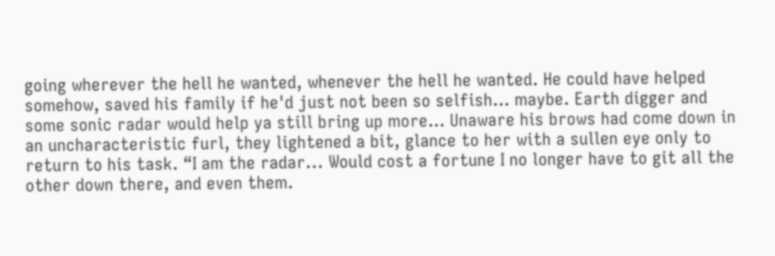going wherever the hell he wanted, whenever the hell he wanted. He could have helped somehow, saved his family if he'd just not been so selfish… maybe. Earth digger and some sonic radar would help ya still bring up more… Unaware his brows had come down in an uncharacteristic furl, they lightened a bit, glance to her with a sullen eye only to return to his task. “I am the radar... Would cost a fortune I no longer have to git all the other down there, and even them.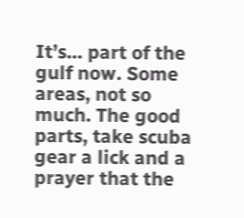It’s… part of the gulf now. Some areas, not so much. The good parts, take scuba gear a lick and a prayer that the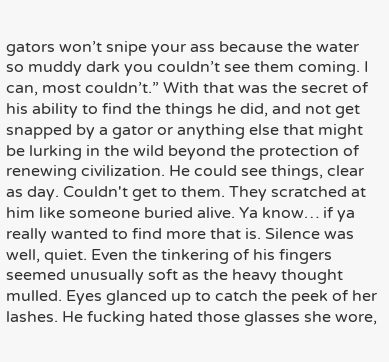gators won’t snipe your ass because the water so muddy dark you couldn’t see them coming. I can, most couldn’t.” With that was the secret of his ability to find the things he did, and not get snapped by a gator or anything else that might be lurking in the wild beyond the protection of renewing civilization. He could see things, clear as day. Couldn't get to them. They scratched at him like someone buried alive. Ya know… if ya really wanted to find more that is. Silence was well, quiet. Even the tinkering of his fingers seemed unusually soft as the heavy thought mulled. Eyes glanced up to catch the peek of her lashes. He fucking hated those glasses she wore,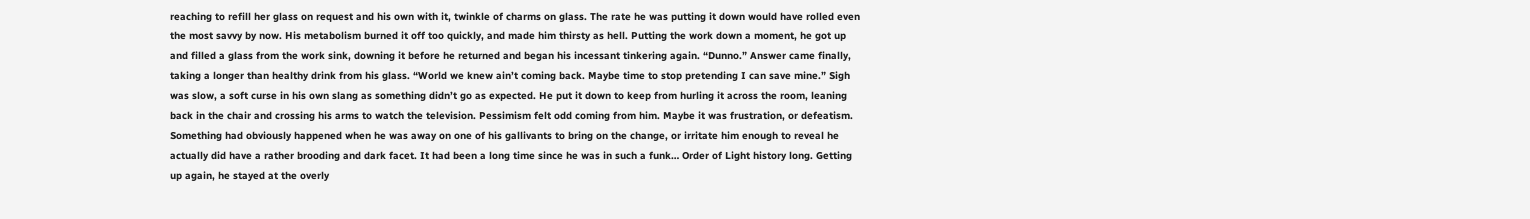reaching to refill her glass on request and his own with it, twinkle of charms on glass. The rate he was putting it down would have rolled even the most savvy by now. His metabolism burned it off too quickly, and made him thirsty as hell. Putting the work down a moment, he got up and filled a glass from the work sink, downing it before he returned and began his incessant tinkering again. “Dunno.” Answer came finally, taking a longer than healthy drink from his glass. “World we knew ain’t coming back. Maybe time to stop pretending I can save mine.” Sigh was slow, a soft curse in his own slang as something didn’t go as expected. He put it down to keep from hurling it across the room, leaning back in the chair and crossing his arms to watch the television. Pessimism felt odd coming from him. Maybe it was frustration, or defeatism. Something had obviously happened when he was away on one of his gallivants to bring on the change, or irritate him enough to reveal he actually did have a rather brooding and dark facet. It had been a long time since he was in such a funk… Order of Light history long. Getting up again, he stayed at the overly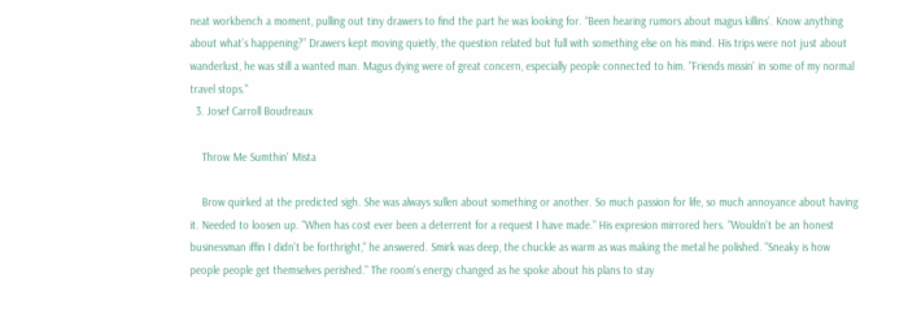neat workbench a moment, pulling out tiny drawers to find the part he was looking for. “Been hearing rumors about magus killins’. Know anything about what’s happening?” Drawers kept moving quietly, the question related but full with something else on his mind. His trips were not just about wanderlust, he was still a wanted man. Magus dying were of great concern, especially people connected to him. "Friends missin' in some of my normal travel stops."
  3. Josef Carroll Boudreaux

    Throw Me Sumthin' Mista

    Brow quirked at the predicted sigh. She was always sullen about something or another. So much passion for life, so much annoyance about having it. Needed to loosen up. "When has cost ever been a deterrent for a request I have made." His expresion mirrored hers. "Wouldn't be an honest businessman iffin I didn't be forthright," he answered. Smirk was deep, the chuckle as warm as was making the metal he polished. "Sneaky is how people people get themselves perished." The room's energy changed as he spoke about his plans to stay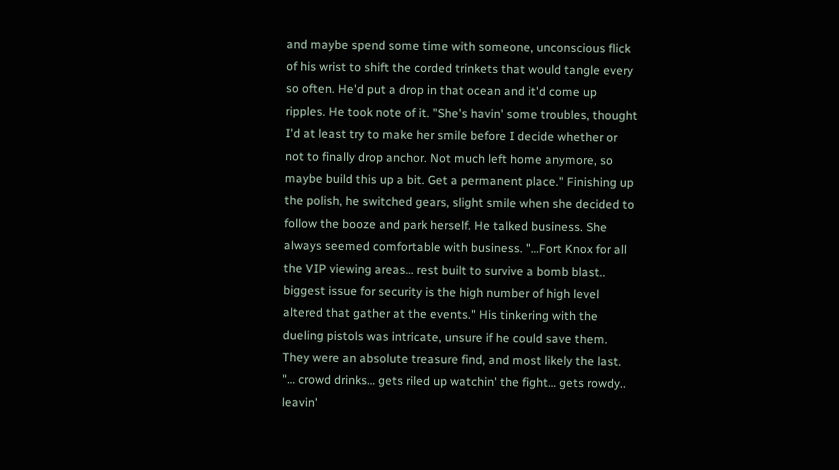and maybe spend some time with someone, unconscious flick of his wrist to shift the corded trinkets that would tangle every so often. He'd put a drop in that ocean and it'd come up ripples. He took note of it. "She's havin' some troubles, thought I'd at least try to make her smile before I decide whether or not to finally drop anchor. Not much left home anymore, so maybe build this up a bit. Get a permanent place." Finishing up the polish, he switched gears, slight smile when she decided to follow the booze and park herself. He talked business. She always seemed comfortable with business. "…Fort Knox for all the VIP viewing areas… rest built to survive a bomb blast.. biggest issue for security is the high number of high level altered that gather at the events." His tinkering with the dueling pistols was intricate, unsure if he could save them. They were an absolute treasure find, and most likely the last. "… crowd drinks… gets riled up watchin' the fight… gets rowdy.. leavin'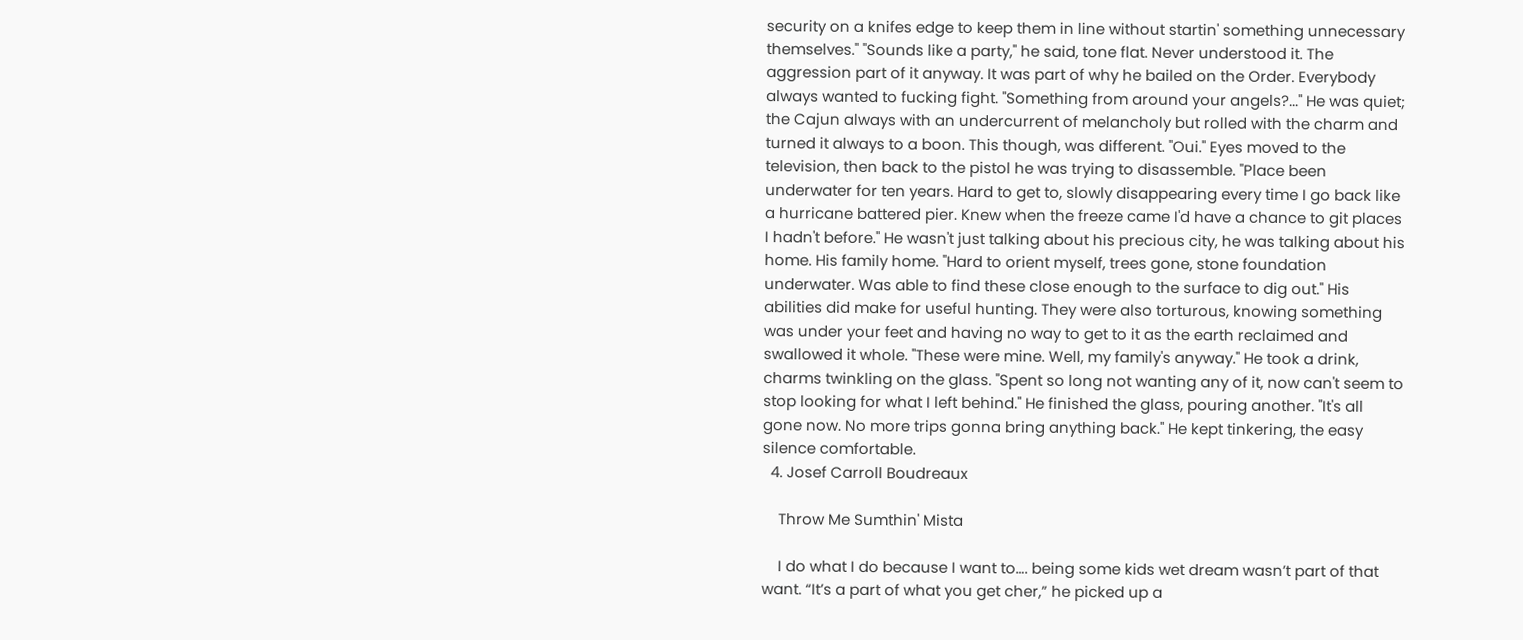security on a knifes edge to keep them in line without startin' something unnecessary themselves." "Sounds like a party," he said, tone flat. Never understood it. The aggression part of it anyway. It was part of why he bailed on the Order. Everybody always wanted to fucking fight. "Something from around your angels?..." He was quiet; the Cajun always with an undercurrent of melancholy but rolled with the charm and turned it always to a boon. This though, was different. "Oui." Eyes moved to the television, then back to the pistol he was trying to disassemble. "Place been underwater for ten years. Hard to get to, slowly disappearing every time I go back like a hurricane battered pier. Knew when the freeze came I'd have a chance to git places I hadn't before." He wasn't just talking about his precious city, he was talking about his home. His family home. "Hard to orient myself, trees gone, stone foundation underwater. Was able to find these close enough to the surface to dig out." His abilities did make for useful hunting. They were also torturous, knowing something was under your feet and having no way to get to it as the earth reclaimed and swallowed it whole. "These were mine. Well, my family's anyway." He took a drink, charms twinkling on the glass. "Spent so long not wanting any of it, now can't seem to stop looking for what I left behind." He finished the glass, pouring another. "It's all gone now. No more trips gonna bring anything back." He kept tinkering, the easy silence comfortable.
  4. Josef Carroll Boudreaux

    Throw Me Sumthin' Mista

    I do what I do because I want to…. being some kids wet dream wasn’t part of that want. “It’s a part of what you get cher,” he picked up a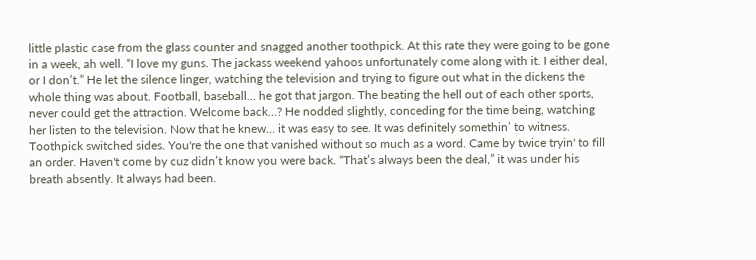little plastic case from the glass counter and snagged another toothpick. At this rate they were going to be gone in a week, ah well. “I love my guns. The jackass weekend yahoos unfortunately come along with it. I either deal, or I don’t.” He let the silence linger, watching the television and trying to figure out what in the dickens the whole thing was about. Football, baseball… he got that jargon. The beating the hell out of each other sports, never could get the attraction. Welcome back…? He nodded slightly, conceding for the time being, watching her listen to the television. Now that he knew… it was easy to see. It was definitely somethin’ to witness. Toothpick switched sides. You're the one that vanished without so much as a word. Came by twice tryin' to fill an order. Haven't come by cuz didn’t know you were back. “That’s always been the deal,” it was under his breath absently. It always had been.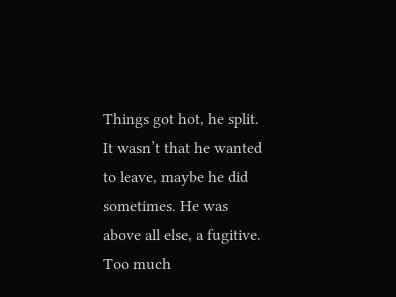Things got hot, he split. It wasn’t that he wanted to leave, maybe he did sometimes. He was above all else, a fugitive. Too much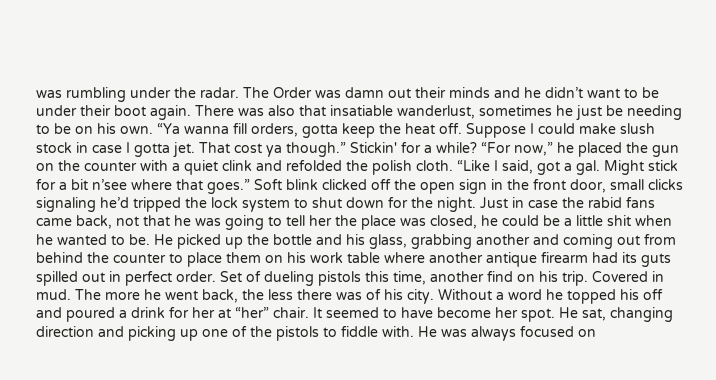was rumbling under the radar. The Order was damn out their minds and he didn’t want to be under their boot again. There was also that insatiable wanderlust, sometimes he just be needing to be on his own. “Ya wanna fill orders, gotta keep the heat off. Suppose I could make slush stock in case I gotta jet. That cost ya though.” Stickin' for a while? “For now,” he placed the gun on the counter with a quiet clink and refolded the polish cloth. “Like I said, got a gal. Might stick for a bit n’see where that goes.” Soft blink clicked off the open sign in the front door, small clicks signaling he’d tripped the lock system to shut down for the night. Just in case the rabid fans came back, not that he was going to tell her the place was closed, he could be a little shit when he wanted to be. He picked up the bottle and his glass, grabbing another and coming out from behind the counter to place them on his work table where another antique firearm had its guts spilled out in perfect order. Set of dueling pistols this time, another find on his trip. Covered in mud. The more he went back, the less there was of his city. Without a word he topped his off and poured a drink for her at “her” chair. It seemed to have become her spot. He sat, changing direction and picking up one of the pistols to fiddle with. He was always focused on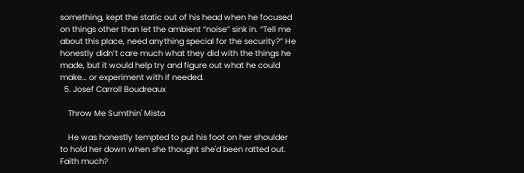something, kept the static out of his head when he focused on things other than let the ambient “noise” sink in. “Tell me about this place, need anything special for the security?” He honestly didn’t care much what they did with the things he made, but it would help try and figure out what he could make… or experiment with if needed.
  5. Josef Carroll Boudreaux

    Throw Me Sumthin' Mista

    He was honestly tempted to put his foot on her shoulder to hold her down when she thought she'd been ratted out. Faith much?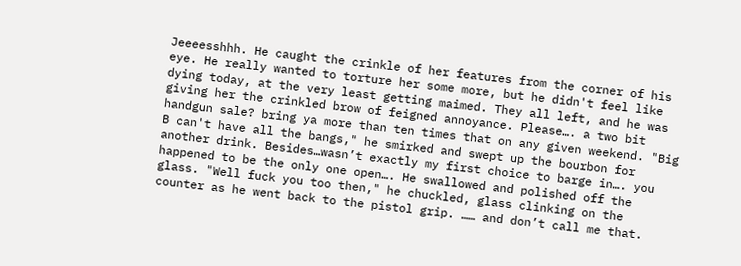Jeeeesshhh. He caught the crinkle of her features from the corner of his eye. He really wanted to torture her some more, but he didn't feel like dying today, at the very least getting maimed. They all left, and he was giving her the crinkled brow of feigned annoyance. Please…. a two bit handgun sale? bring ya more than ten times that on any given weekend. "Big B can't have all the bangs," he smirked and swept up the bourbon for another drink. Besides…wasn’t exactly my first choice to barge in…. you happened to be the only one open…. He swallowed and polished off the glass. "Well fuck you too then," he chuckled, glass clinking on the counter as he went back to the pistol grip. …… and don’t call me that.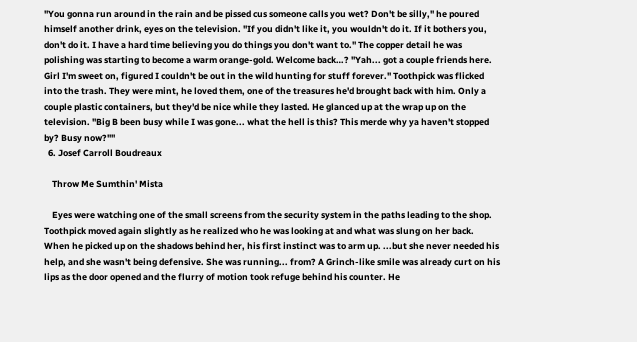"You gonna run around in the rain and be pissed cus someone calls you wet? Don't be silly," he poured himself another drink, eyes on the television. "If you didn't like it, you wouldn't do it. If it bothers you, don't do it. I have a hard time believing you do things you don't want to." The copper detail he was polishing was starting to become a warm orange-gold. Welcome back…? "Yah... got a couple friends here. Girl I'm sweet on, figured I couldn't be out in the wild hunting for stuff forever." Toothpick was flicked into the trash. They were mint, he loved them, one of the treasures he'd brought back with him. Only a couple plastic containers, but they'd be nice while they lasted. He glanced up at the wrap up on the television. "Big B been busy while I was gone... what the hell is this? This merde why ya haven't stopped by? Busy now?""
  6. Josef Carroll Boudreaux

    Throw Me Sumthin' Mista

    Eyes were watching one of the small screens from the security system in the paths leading to the shop. Toothpick moved again slightly as he realized who he was looking at and what was slung on her back. When he picked up on the shadows behind her, his first instinct was to arm up. ...but she never needed his help, and she wasn't being defensive. She was running... from? A Grinch-like smile was already curt on his lips as the door opened and the flurry of motion took refuge behind his counter. He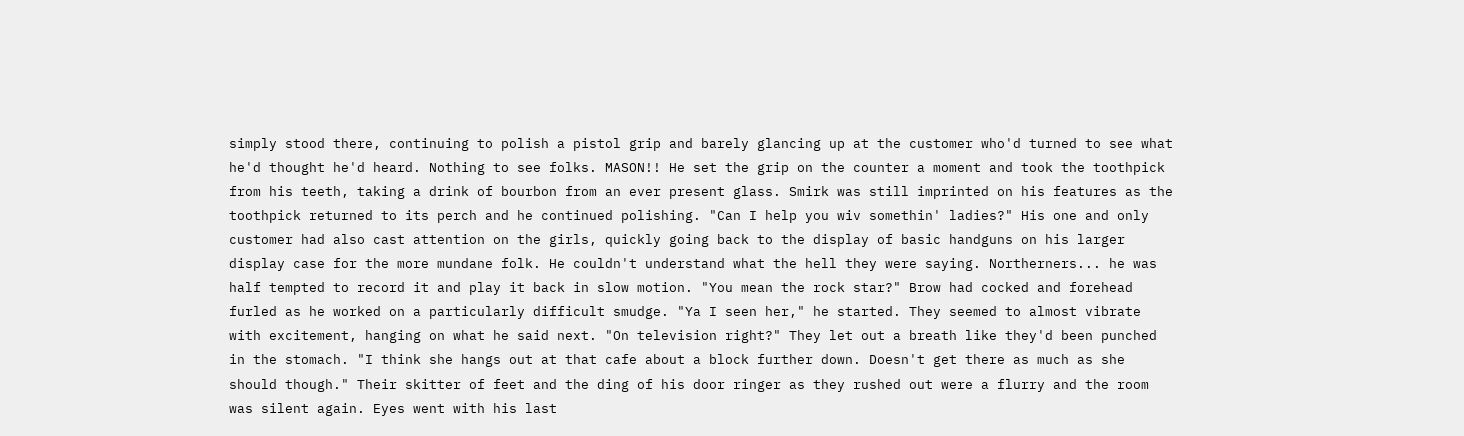simply stood there, continuing to polish a pistol grip and barely glancing up at the customer who'd turned to see what he'd thought he'd heard. Nothing to see folks. MASON!! He set the grip on the counter a moment and took the toothpick from his teeth, taking a drink of bourbon from an ever present glass. Smirk was still imprinted on his features as the toothpick returned to its perch and he continued polishing. "Can I help you wiv somethin' ladies?" His one and only customer had also cast attention on the girls, quickly going back to the display of basic handguns on his larger display case for the more mundane folk. He couldn't understand what the hell they were saying. Northerners... he was half tempted to record it and play it back in slow motion. "You mean the rock star?" Brow had cocked and forehead furled as he worked on a particularly difficult smudge. "Ya I seen her," he started. They seemed to almost vibrate with excitement, hanging on what he said next. "On television right?" They let out a breath like they'd been punched in the stomach. "I think she hangs out at that cafe about a block further down. Doesn't get there as much as she should though." Their skitter of feet and the ding of his door ringer as they rushed out were a flurry and the room was silent again. Eyes went with his last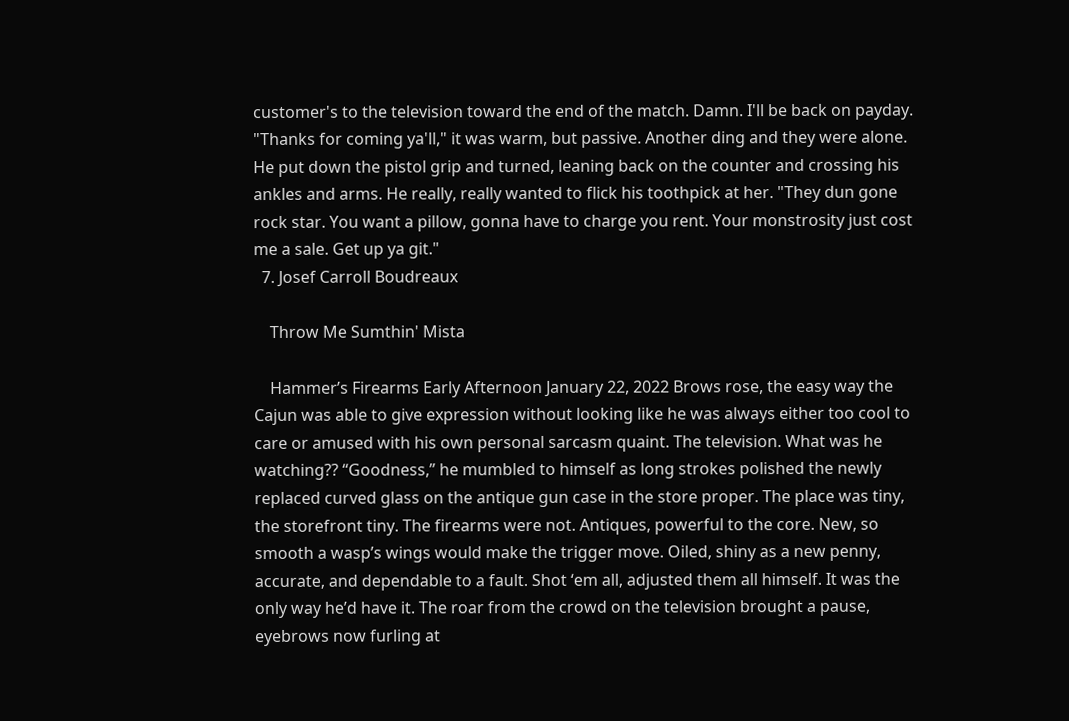customer's to the television toward the end of the match. Damn. I'll be back on payday. "Thanks for coming ya'll," it was warm, but passive. Another ding and they were alone. He put down the pistol grip and turned, leaning back on the counter and crossing his ankles and arms. He really, really wanted to flick his toothpick at her. "They dun gone rock star. You want a pillow, gonna have to charge you rent. Your monstrosity just cost me a sale. Get up ya git."
  7. Josef Carroll Boudreaux

    Throw Me Sumthin' Mista

    Hammer’s Firearms Early Afternoon January 22, 2022 Brows rose, the easy way the Cajun was able to give expression without looking like he was always either too cool to care or amused with his own personal sarcasm quaint. The television. What was he watching?? “Goodness,” he mumbled to himself as long strokes polished the newly replaced curved glass on the antique gun case in the store proper. The place was tiny, the storefront tiny. The firearms were not. Antiques, powerful to the core. New, so smooth a wasp’s wings would make the trigger move. Oiled, shiny as a new penny, accurate, and dependable to a fault. Shot ‘em all, adjusted them all himself. It was the only way he’d have it. The roar from the crowd on the television brought a pause, eyebrows now furling at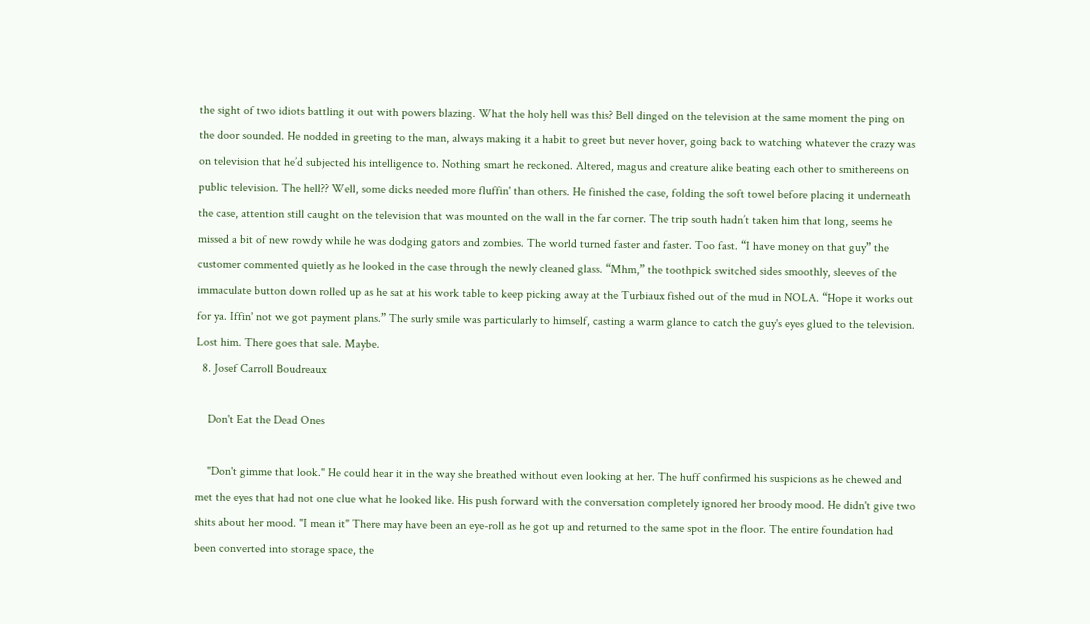the sight of two idiots battling it out with powers blazing. What the holy hell was this? Bell dinged on the television at the same moment the ping on the door sounded. He nodded in greeting to the man, always making it a habit to greet but never hover, going back to watching whatever the crazy was on television that he’d subjected his intelligence to. Nothing smart he reckoned. Altered, magus and creature alike beating each other to smithereens on public television. The hell?? Well, some dicks needed more fluffin' than others. He finished the case, folding the soft towel before placing it underneath the case, attention still caught on the television that was mounted on the wall in the far corner. The trip south hadn’t taken him that long, seems he missed a bit of new rowdy while he was dodging gators and zombies. The world turned faster and faster. Too fast. “I have money on that guy” the customer commented quietly as he looked in the case through the newly cleaned glass. “Mhm,” the toothpick switched sides smoothly, sleeves of the immaculate button down rolled up as he sat at his work table to keep picking away at the Turbiaux fished out of the mud in NOLA. “Hope it works out for ya. Iffin' not we got payment plans.” The surly smile was particularly to himself, casting a warm glance to catch the guy's eyes glued to the television. Lost him. There goes that sale. Maybe.
  8. Josef Carroll Boudreaux

    Don't Eat the Dead Ones

    "Don't gimme that look." He could hear it in the way she breathed without even looking at her. The huff confirmed his suspicions as he chewed and met the eyes that had not one clue what he looked like. His push forward with the conversation completely ignored her broody mood. He didn't give two shits about her mood. "I mean it" There may have been an eye-roll as he got up and returned to the same spot in the floor. The entire foundation had been converted into storage space, the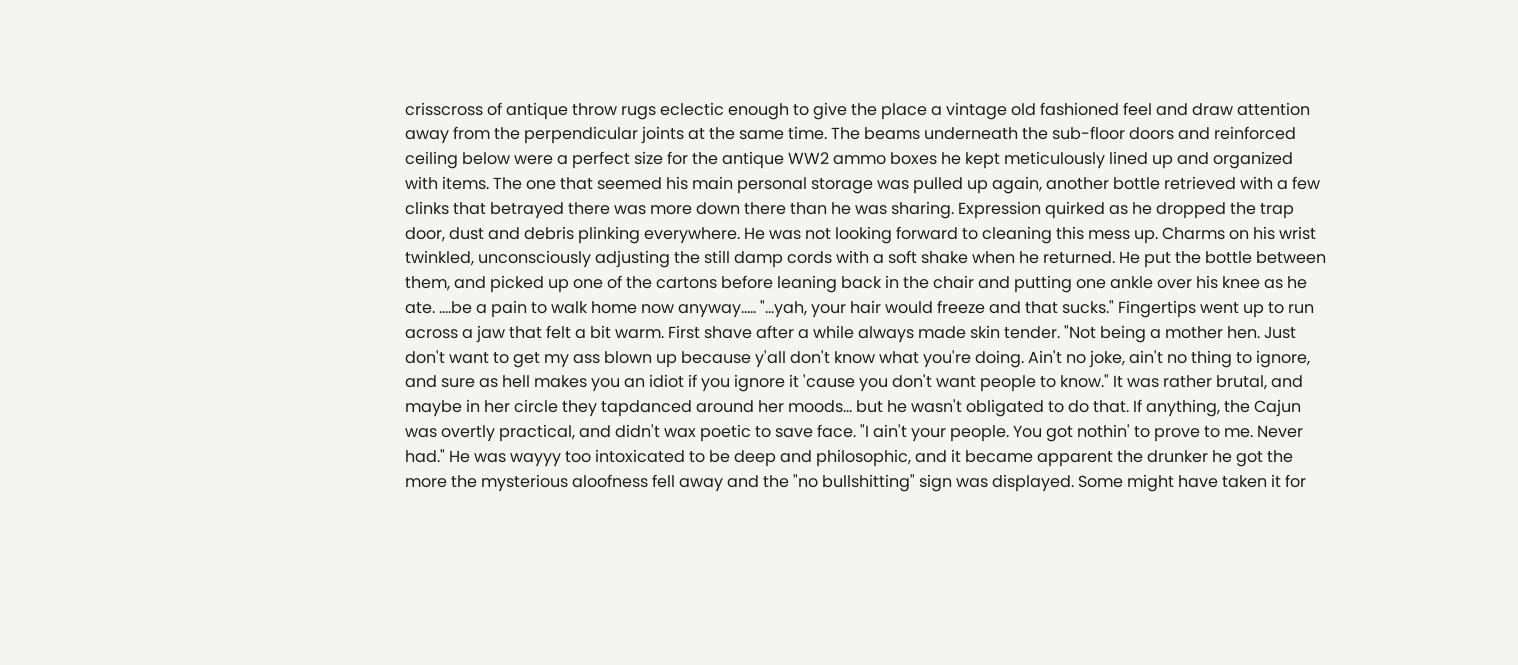crisscross of antique throw rugs eclectic enough to give the place a vintage old fashioned feel and draw attention away from the perpendicular joints at the same time. The beams underneath the sub-floor doors and reinforced ceiling below were a perfect size for the antique WW2 ammo boxes he kept meticulously lined up and organized with items. The one that seemed his main personal storage was pulled up again, another bottle retrieved with a few clinks that betrayed there was more down there than he was sharing. Expression quirked as he dropped the trap door, dust and debris plinking everywhere. He was not looking forward to cleaning this mess up. Charms on his wrist twinkled, unconsciously adjusting the still damp cords with a soft shake when he returned. He put the bottle between them, and picked up one of the cartons before leaning back in the chair and putting one ankle over his knee as he ate. ....be a pain to walk home now anyway..... "...yah, your hair would freeze and that sucks." Fingertips went up to run across a jaw that felt a bit warm. First shave after a while always made skin tender. "Not being a mother hen. Just don't want to get my ass blown up because y'all don't know what you're doing. Ain't no joke, ain't no thing to ignore, and sure as hell makes you an idiot if you ignore it 'cause you don't want people to know." It was rather brutal, and maybe in her circle they tapdanced around her moods... but he wasn't obligated to do that. If anything, the Cajun was overtly practical, and didn't wax poetic to save face. "I ain't your people. You got nothin' to prove to me. Never had." He was wayyy too intoxicated to be deep and philosophic, and it became apparent the drunker he got the more the mysterious aloofness fell away and the "no bullshitting" sign was displayed. Some might have taken it for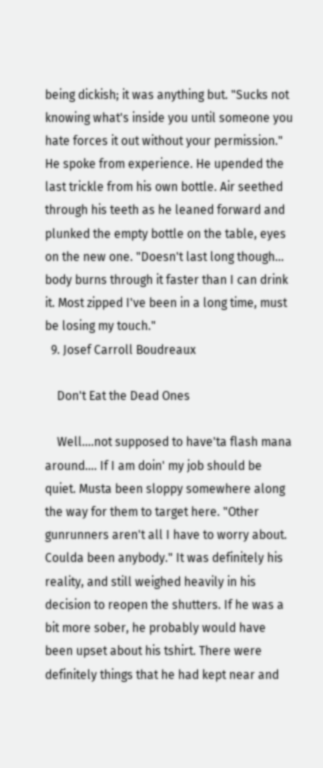being dickish; it was anything but. "Sucks not knowing what's inside you until someone you hate forces it out without your permission." He spoke from experience. He upended the last trickle from his own bottle. Air seethed through his teeth as he leaned forward and plunked the empty bottle on the table, eyes on the new one. "Doesn't last long though... body burns through it faster than I can drink it. Most zipped I've been in a long time, must be losing my touch."
  9. Josef Carroll Boudreaux

    Don't Eat the Dead Ones

    Well….not supposed to have'ta flash mana around…. If I am doin' my job should be quiet. Musta been sloppy somewhere along the way for them to target here. "Other gunrunners aren't all I have to worry about. Coulda been anybody." It was definitely his reality, and still weighed heavily in his decision to reopen the shutters. If he was a bit more sober, he probably would have been upset about his tshirt. There were definitely things that he had kept near and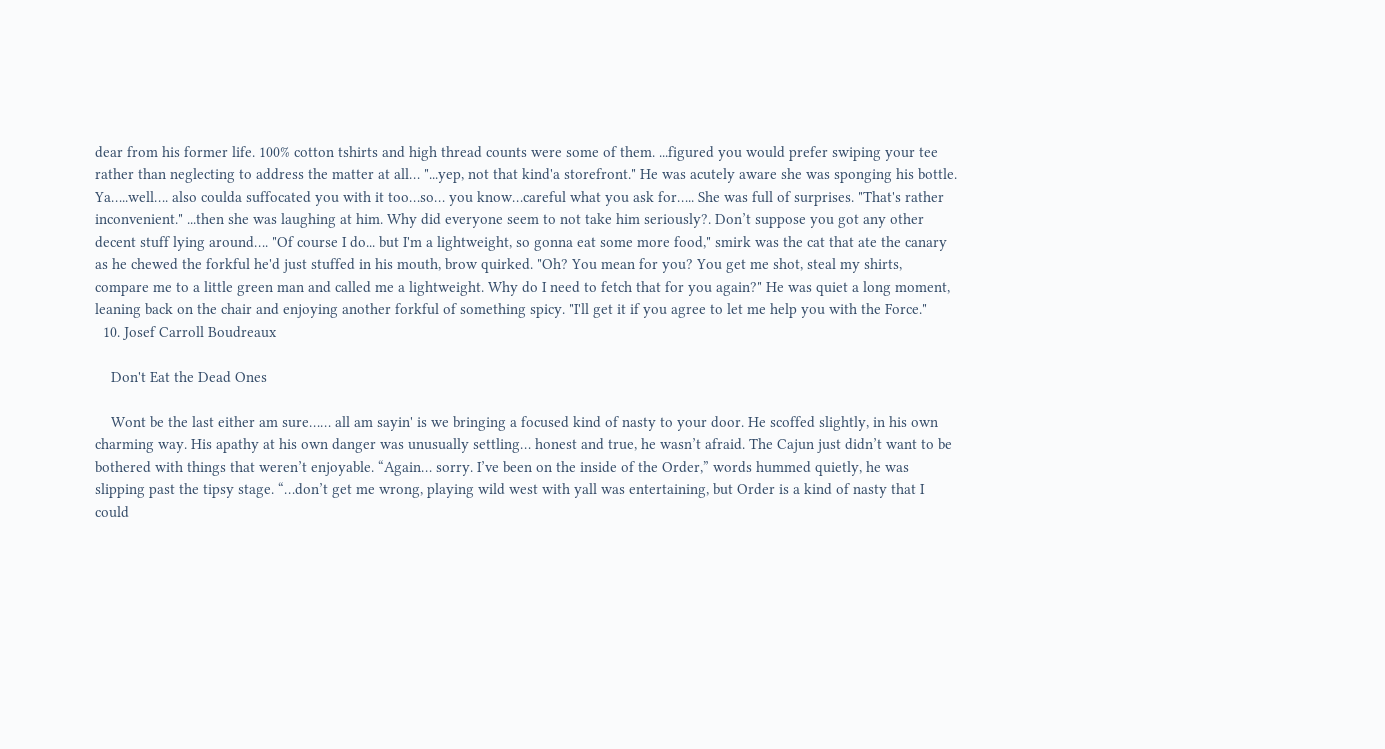dear from his former life. 100% cotton tshirts and high thread counts were some of them. ...figured you would prefer swiping your tee rather than neglecting to address the matter at all… "...yep, not that kind'a storefront." He was acutely aware she was sponging his bottle. Ya…..well…. also coulda suffocated you with it too…so… you know…careful what you ask for….. She was full of surprises. "That's rather inconvenient." ...then she was laughing at him. Why did everyone seem to not take him seriously?. Don’t suppose you got any other decent stuff lying around…. "Of course I do... but I'm a lightweight, so gonna eat some more food," smirk was the cat that ate the canary as he chewed the forkful he'd just stuffed in his mouth, brow quirked. "Oh? You mean for you? You get me shot, steal my shirts, compare me to a little green man and called me a lightweight. Why do I need to fetch that for you again?" He was quiet a long moment, leaning back on the chair and enjoying another forkful of something spicy. "I'll get it if you agree to let me help you with the Force."
  10. Josef Carroll Boudreaux

    Don't Eat the Dead Ones

    Wont be the last either am sure…… all am sayin' is we bringing a focused kind of nasty to your door. He scoffed slightly, in his own charming way. His apathy at his own danger was unusually settling… honest and true, he wasn’t afraid. The Cajun just didn’t want to be bothered with things that weren’t enjoyable. “Again… sorry. I’ve been on the inside of the Order,” words hummed quietly, he was slipping past the tipsy stage. “…don’t get me wrong, playing wild west with yall was entertaining, but Order is a kind of nasty that I could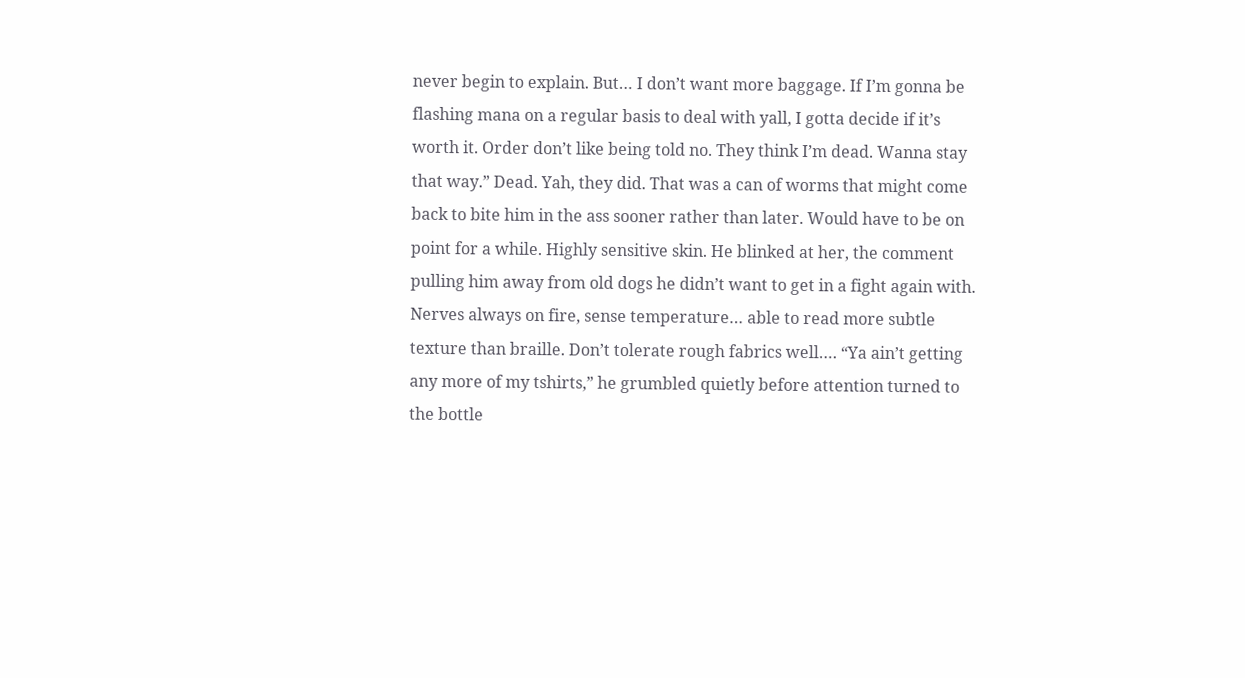never begin to explain. But… I don’t want more baggage. If I’m gonna be flashing mana on a regular basis to deal with yall, I gotta decide if it’s worth it. Order don’t like being told no. They think I’m dead. Wanna stay that way.” Dead. Yah, they did. That was a can of worms that might come back to bite him in the ass sooner rather than later. Would have to be on point for a while. Highly sensitive skin. He blinked at her, the comment pulling him away from old dogs he didn’t want to get in a fight again with. Nerves always on fire, sense temperature… able to read more subtle texture than braille. Don’t tolerate rough fabrics well…. “Ya ain’t getting any more of my tshirts,” he grumbled quietly before attention turned to the bottle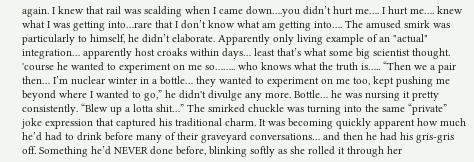again. I knew that rail was scalding when I came down….you didn’t hurt me…. I hurt me…. knew what I was getting into…rare that I don’t know what am getting into…. The amused smirk was particularly to himself, he didn’t elaborate. Apparently only living example of an "actual" integration… apparently host croaks within days… least that’s what some big scientist thought. 'course he wanted to experiment on me so…….. who knows what the truth is….. “Then we a pair then… I’m nuclear winter in a bottle… they wanted to experiment on me too, kept pushing me beyond where I wanted to go,” he didn't divulge any more. Bottle… he was nursing it pretty consistently. “Blew up a lotta shit…” The smirked chuckle was turning into the same “private” joke expression that captured his traditional charm. It was becoming quickly apparent how much he’d had to drink before many of their graveyard conversations… and then he had his gris-gris off. Something he’d NEVER done before, blinking softly as she rolled it through her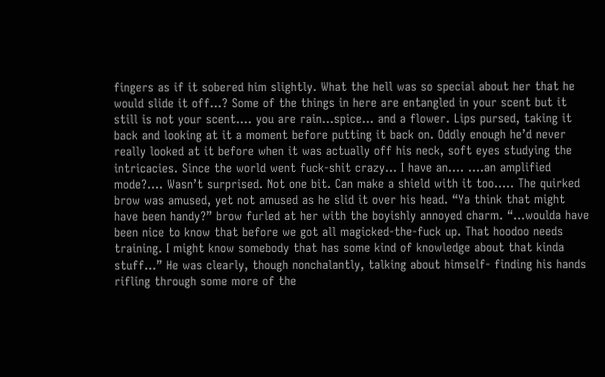fingers as if it sobered him slightly. What the hell was so special about her that he would slide it off...? Some of the things in here are entangled in your scent but it still is not your scent.... you are rain...spice... and a flower. Lips pursed, taking it back and looking at it a moment before putting it back on. Oddly enough he’d never really looked at it before when it was actually off his neck, soft eyes studying the intricacies. Since the world went fuck-shit crazy… I have an…. ….an amplified mode?.... Wasn’t surprised. Not one bit. Can make a shield with it too….. The quirked brow was amused, yet not amused as he slid it over his head. “Ya think that might have been handy?” brow furled at her with the boyishly annoyed charm. “...woulda have been nice to know that before we got all magicked-the-fuck up. That hoodoo needs training. I might know somebody that has some kind of knowledge about that kinda stuff…” He was clearly, though nonchalantly, talking about himself- finding his hands rifling through some more of the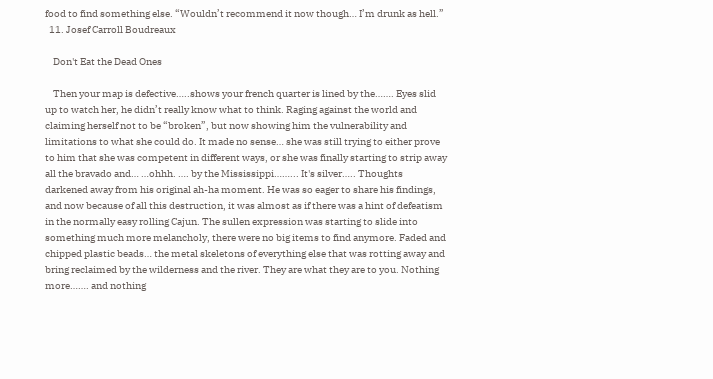food to find something else. “Wouldn’t recommend it now though… I’m drunk as hell.”
  11. Josef Carroll Boudreaux

    Don't Eat the Dead Ones

    Then your map is defective…..shows your french quarter is lined by the……. Eyes slid up to watch her, he didn’t really know what to think. Raging against the world and claiming herself not to be “broken”, but now showing him the vulnerability and limitations to what she could do. It made no sense… she was still trying to either prove to him that she was competent in different ways, or she was finally starting to strip away all the bravado and… …ohhh. …. by the Mississippi……... It's silver….. Thoughts darkened away from his original ah-ha moment. He was so eager to share his findings, and now because of all this destruction, it was almost as if there was a hint of defeatism in the normally easy rolling Cajun. The sullen expression was starting to slide into something much more melancholy, there were no big items to find anymore. Faded and chipped plastic beads… the metal skeletons of everything else that was rotting away and bring reclaimed by the wilderness and the river. They are what they are to you. Nothing more……. and nothing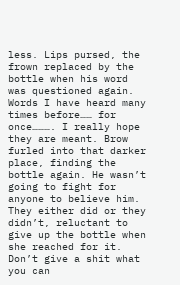less. Lips pursed, the frown replaced by the bottle when his word was questioned again. Words I have heard many times before…… for once………. I really hope they are meant. Brow furled into that darker place, finding the bottle again. He wasn’t going to fight for anyone to believe him. They either did or they didn’t, reluctant to give up the bottle when she reached for it. Don’t give a shit what you can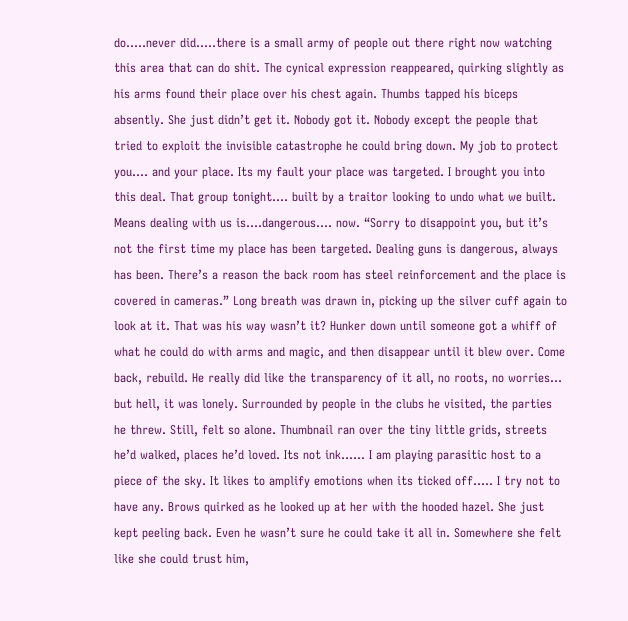do…..never did…..there is a small army of people out there right now watching this area that can do shit. The cynical expression reappeared, quirking slightly as his arms found their place over his chest again. Thumbs tapped his biceps absently. She just didn’t get it. Nobody got it. Nobody except the people that tried to exploit the invisible catastrophe he could bring down. My job to protect you…. and your place. Its my fault your place was targeted. I brought you into this deal. That group tonight…. built by a traitor looking to undo what we built. Means dealing with us is….dangerous…. now. “Sorry to disappoint you, but it’s not the first time my place has been targeted. Dealing guns is dangerous, always has been. There’s a reason the back room has steel reinforcement and the place is covered in cameras.” Long breath was drawn in, picking up the silver cuff again to look at it. That was his way wasn’t it? Hunker down until someone got a whiff of what he could do with arms and magic, and then disappear until it blew over. Come back, rebuild. He really did like the transparency of it all, no roots, no worries… but hell, it was lonely. Surrounded by people in the clubs he visited, the parties he threw. Still, felt so alone. Thumbnail ran over the tiny little grids, streets he’d walked, places he’d loved. Its not ink…… I am playing parasitic host to a piece of the sky. It likes to amplify emotions when its ticked off….. I try not to have any. Brows quirked as he looked up at her with the hooded hazel. She just kept peeling back. Even he wasn’t sure he could take it all in. Somewhere she felt like she could trust him,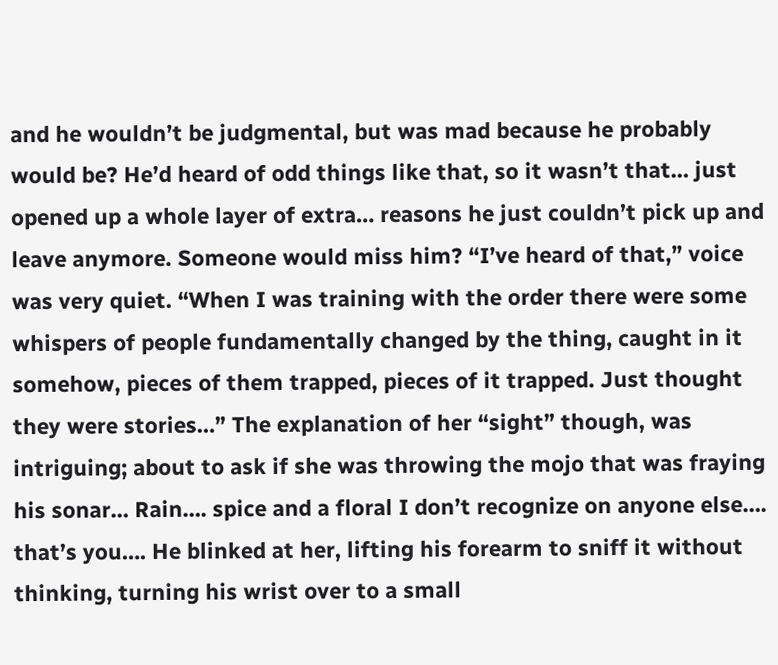and he wouldn’t be judgmental, but was mad because he probably would be? He’d heard of odd things like that, so it wasn’t that… just opened up a whole layer of extra… reasons he just couldn’t pick up and leave anymore. Someone would miss him? “I’ve heard of that,” voice was very quiet. “When I was training with the order there were some whispers of people fundamentally changed by the thing, caught in it somehow, pieces of them trapped, pieces of it trapped. Just thought they were stories…” The explanation of her “sight” though, was intriguing; about to ask if she was throwing the mojo that was fraying his sonar… Rain…. spice and a floral I don’t recognize on anyone else…. that’s you…. He blinked at her, lifting his forearm to sniff it without thinking, turning his wrist over to a small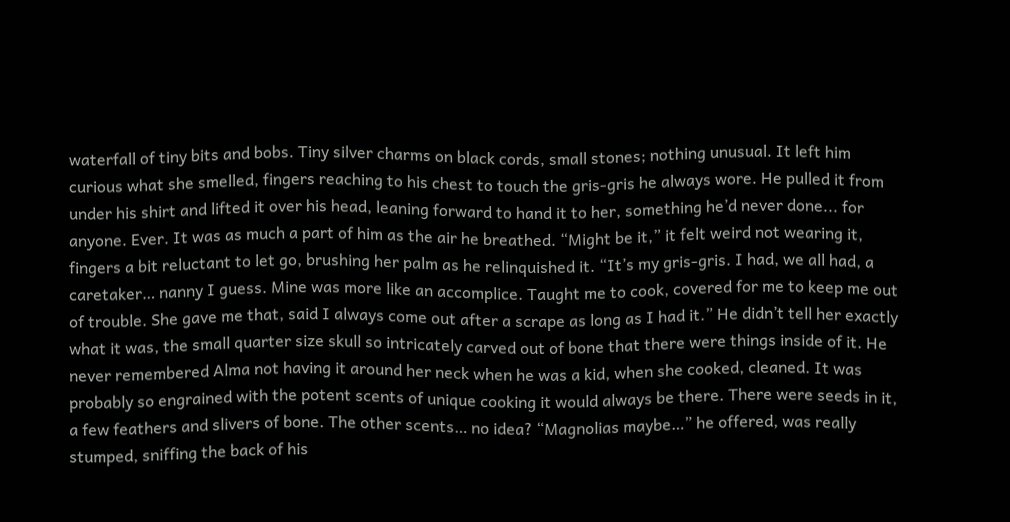waterfall of tiny bits and bobs. Tiny silver charms on black cords, small stones; nothing unusual. It left him curious what she smelled, fingers reaching to his chest to touch the gris-gris he always wore. He pulled it from under his shirt and lifted it over his head, leaning forward to hand it to her, something he’d never done... for anyone. Ever. It was as much a part of him as the air he breathed. “Might be it,” it felt weird not wearing it, fingers a bit reluctant to let go, brushing her palm as he relinquished it. “It’s my gris-gris. I had, we all had, a caretaker… nanny I guess. Mine was more like an accomplice. Taught me to cook, covered for me to keep me out of trouble. She gave me that, said I always come out after a scrape as long as I had it.” He didn’t tell her exactly what it was, the small quarter size skull so intricately carved out of bone that there were things inside of it. He never remembered Alma not having it around her neck when he was a kid, when she cooked, cleaned. It was probably so engrained with the potent scents of unique cooking it would always be there. There were seeds in it, a few feathers and slivers of bone. The other scents… no idea? “Magnolias maybe…” he offered, was really stumped, sniffing the back of his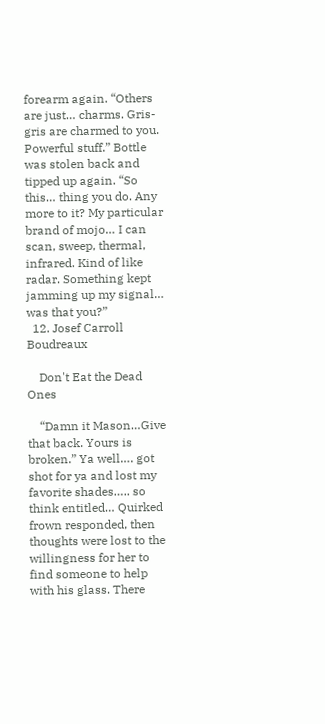forearm again. “Others are just… charms. Gris-gris are charmed to you. Powerful stuff.” Bottle was stolen back and tipped up again. “So this… thing you do. Any more to it? My particular brand of mojo… I can scan, sweep, thermal, infrared. Kind of like radar. Something kept jamming up my signal… was that you?”
  12. Josef Carroll Boudreaux

    Don't Eat the Dead Ones

    “Damn it Mason…Give that back. Yours is broken.” Ya well…. got shot for ya and lost my favorite shades….. so think entitled… Quirked frown responded, then thoughts were lost to the willingness for her to find someone to help with his glass. There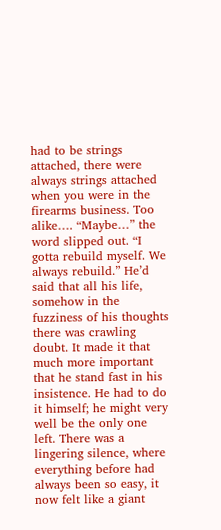had to be strings attached, there were always strings attached when you were in the firearms business. Too alike…. “Maybe…” the word slipped out. “I gotta rebuild myself. We always rebuild.” He’d said that all his life, somehow in the fuzziness of his thoughts there was crawling doubt. It made it that much more important that he stand fast in his insistence. He had to do it himself; he might very well be the only one left. There was a lingering silence, where everything before had always been so easy, it now felt like a giant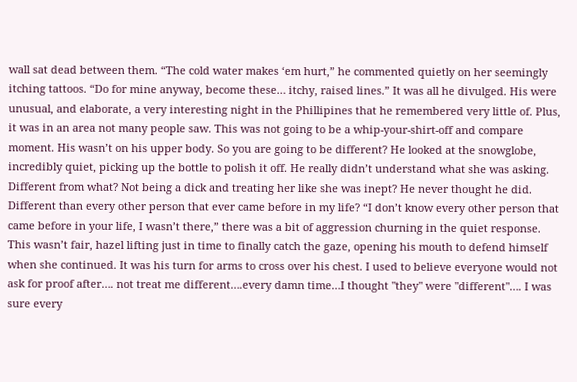wall sat dead between them. “The cold water makes ‘em hurt,” he commented quietly on her seemingly itching tattoos. “Do for mine anyway, become these… itchy, raised lines.” It was all he divulged. His were unusual, and elaborate, a very interesting night in the Phillipines that he remembered very little of. Plus, it was in an area not many people saw. This was not going to be a whip-your-shirt-off and compare moment. His wasn’t on his upper body. So you are going to be different? He looked at the snowglobe, incredibly quiet, picking up the bottle to polish it off. He really didn’t understand what she was asking. Different from what? Not being a dick and treating her like she was inept? He never thought he did. Different than every other person that ever came before in my life? “I don’t know every other person that came before in your life, I wasn’t there,” there was a bit of aggression churning in the quiet response. This wasn’t fair, hazel lifting just in time to finally catch the gaze, opening his mouth to defend himself when she continued. It was his turn for arms to cross over his chest. I used to believe everyone would not ask for proof after…. not treat me different….every damn time…I thought "they" were "different"…. I was sure every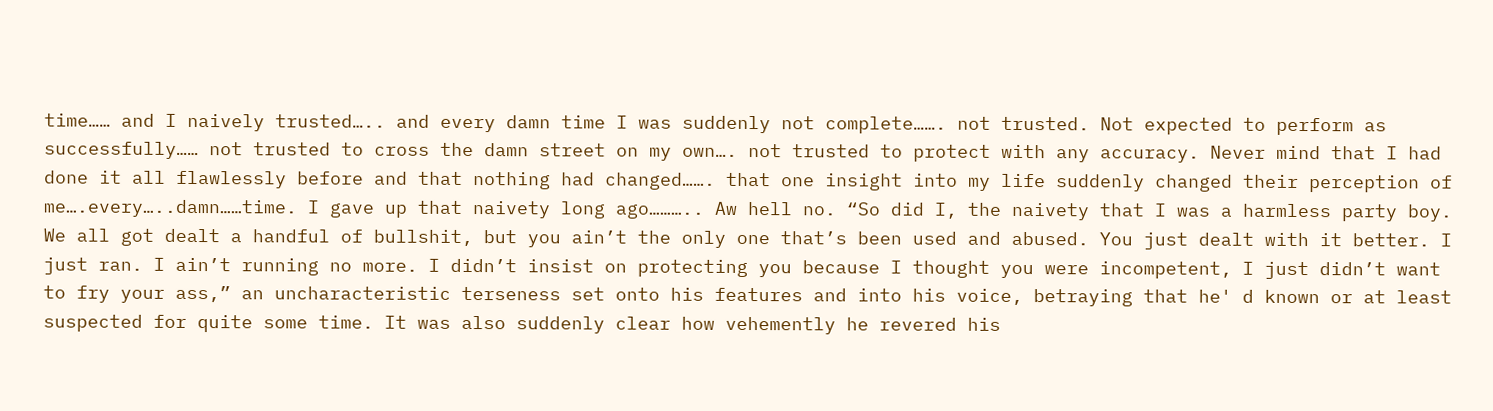time…… and I naively trusted….. and every damn time I was suddenly not complete……. not trusted. Not expected to perform as successfully…… not trusted to cross the damn street on my own…. not trusted to protect with any accuracy. Never mind that I had done it all flawlessly before and that nothing had changed……. that one insight into my life suddenly changed their perception of me….every…..damn……time. I gave up that naivety long ago……….. Aw hell no. “So did I, the naivety that I was a harmless party boy. We all got dealt a handful of bullshit, but you ain’t the only one that’s been used and abused. You just dealt with it better. I just ran. I ain’t running no more. I didn’t insist on protecting you because I thought you were incompetent, I just didn’t want to fry your ass,” an uncharacteristic terseness set onto his features and into his voice, betraying that he' d known or at least suspected for quite some time. It was also suddenly clear how vehemently he revered his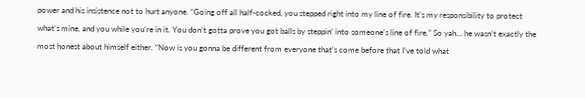power and his insistence not to hurt anyone. “Going off all half-cocked, you stepped right into my line of fire. It’s my responsibility to protect what’s mine, and you while you’re in it. You don’t gotta prove you got balls by steppin’ into someone’s line of fire.” So yah… he wasn’t exactly the most honest about himself either. “Now is you gonna be different from everyone that’s come before that I’ve told what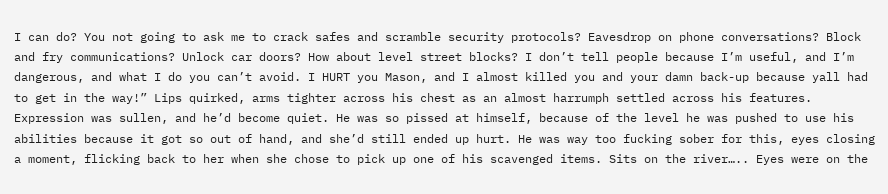I can do? You not going to ask me to crack safes and scramble security protocols? Eavesdrop on phone conversations? Block and fry communications? Unlock car doors? How about level street blocks? I don’t tell people because I’m useful, and I’m dangerous, and what I do you can’t avoid. I HURT you Mason, and I almost killed you and your damn back-up because yall had to get in the way!” Lips quirked, arms tighter across his chest as an almost harrumph settled across his features. Expression was sullen, and he’d become quiet. He was so pissed at himself, because of the level he was pushed to use his abilities because it got so out of hand, and she’d still ended up hurt. He was way too fucking sober for this, eyes closing a moment, flicking back to her when she chose to pick up one of his scavenged items. Sits on the river….. Eyes were on the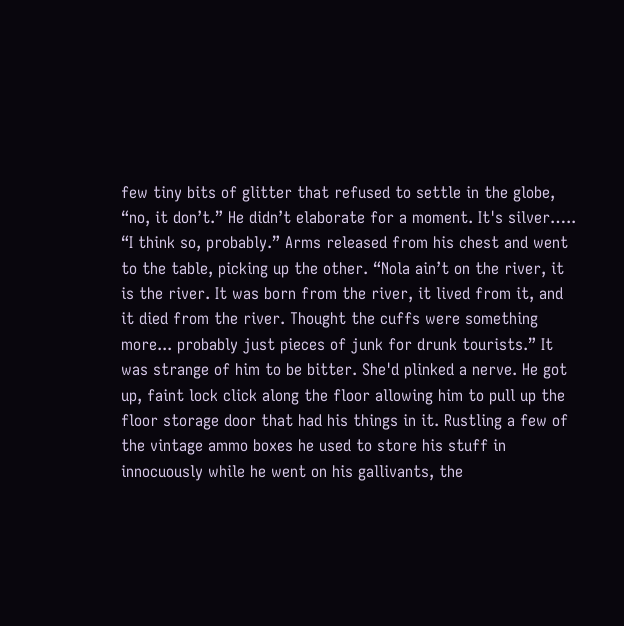few tiny bits of glitter that refused to settle in the globe, “no, it don’t.” He didn’t elaborate for a moment. It's silver….. “I think so, probably.” Arms released from his chest and went to the table, picking up the other. “Nola ain’t on the river, it is the river. It was born from the river, it lived from it, and it died from the river. Thought the cuffs were something more... probably just pieces of junk for drunk tourists.” It was strange of him to be bitter. She'd plinked a nerve. He got up, faint lock click along the floor allowing him to pull up the floor storage door that had his things in it. Rustling a few of the vintage ammo boxes he used to store his stuff in innocuously while he went on his gallivants, the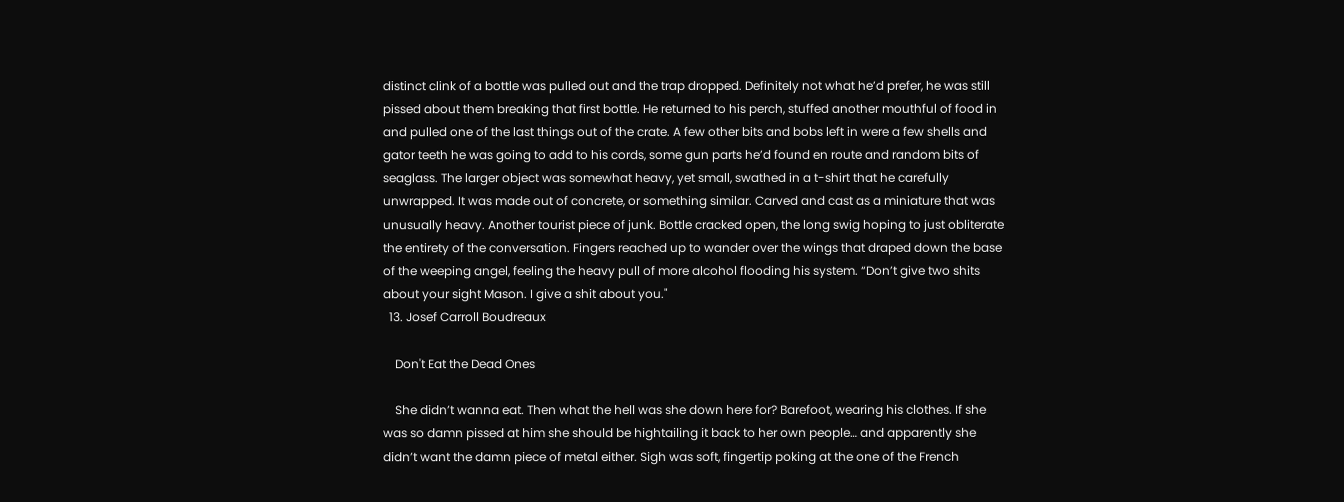distinct clink of a bottle was pulled out and the trap dropped. Definitely not what he’d prefer, he was still pissed about them breaking that first bottle. He returned to his perch, stuffed another mouthful of food in and pulled one of the last things out of the crate. A few other bits and bobs left in were a few shells and gator teeth he was going to add to his cords, some gun parts he’d found en route and random bits of seaglass. The larger object was somewhat heavy, yet small, swathed in a t-shirt that he carefully unwrapped. It was made out of concrete, or something similar. Carved and cast as a miniature that was unusually heavy. Another tourist piece of junk. Bottle cracked open, the long swig hoping to just obliterate the entirety of the conversation. Fingers reached up to wander over the wings that draped down the base of the weeping angel, feeling the heavy pull of more alcohol flooding his system. “Don’t give two shits about your sight Mason. I give a shit about you."
  13. Josef Carroll Boudreaux

    Don't Eat the Dead Ones

    She didn’t wanna eat. Then what the hell was she down here for? Barefoot, wearing his clothes. If she was so damn pissed at him she should be hightailing it back to her own people… and apparently she didn’t want the damn piece of metal either. Sigh was soft, fingertip poking at the one of the French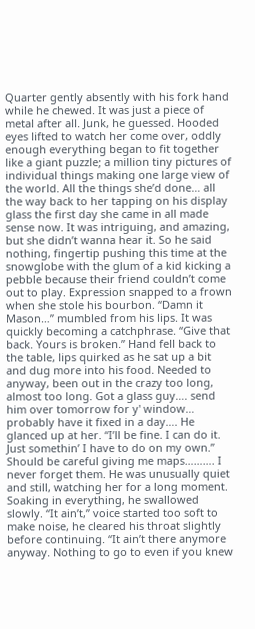Quarter gently absently with his fork hand while he chewed. It was just a piece of metal after all. Junk, he guessed. Hooded eyes lifted to watch her come over, oddly enough everything began to fit together like a giant puzzle; a million tiny pictures of individual things making one large view of the world. All the things she’d done… all the way back to her tapping on his display glass the first day she came in all made sense now. It was intriguing, and amazing, but she didn’t wanna hear it. So he said nothing, fingertip pushing this time at the snowglobe with the glum of a kid kicking a pebble because their friend couldn’t come out to play. Expression snapped to a frown when she stole his bourbon. “Damn it Mason…” mumbled from his lips. It was quickly becoming a catchphrase. “Give that back. Yours is broken.” Hand fell back to the table, lips quirked as he sat up a bit and dug more into his food. Needed to anyway, been out in the crazy too long, almost too long. Got a glass guy…. send him over tomorrow for y' window… probably have it fixed in a day…. He glanced up at her. “I’ll be fine. I can do it. Just somethin’ I have to do on my own.” Should be careful giving me maps………. I never forget them. He was unusually quiet and still, watching her for a long moment. Soaking in everything, he swallowed slowly. “It ain’t,” voice started too soft to make noise, he cleared his throat slightly before continuing. “It ain’t there anymore anyway. Nothing to go to even if you knew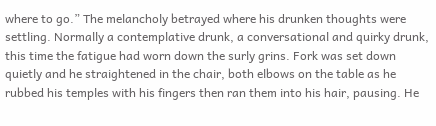where to go.” The melancholy betrayed where his drunken thoughts were settling. Normally a contemplative drunk, a conversational and quirky drunk, this time the fatigue had worn down the surly grins. Fork was set down quietly and he straightened in the chair, both elbows on the table as he rubbed his temples with his fingers then ran them into his hair, pausing. He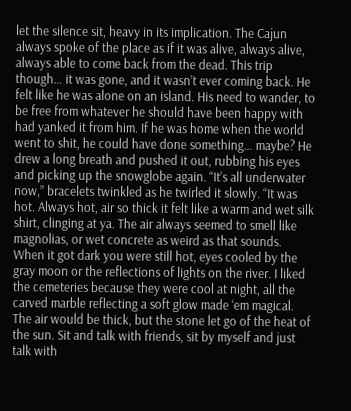let the silence sit, heavy in its implication. The Cajun always spoke of the place as if it was alive, always alive, always able to come back from the dead. This trip though… it was gone, and it wasn’t ever coming back. He felt like he was alone on an island. His need to wander, to be free from whatever he should have been happy with had yanked it from him. If he was home when the world went to shit, he could have done something… maybe? He drew a long breath and pushed it out, rubbing his eyes and picking up the snowglobe again. “It’s all underwater now,” bracelets twinkled as he twirled it slowly. “It was hot. Always hot, air so thick it felt like a warm and wet silk shirt, clinging at ya. The air always seemed to smell like magnolias, or wet concrete as weird as that sounds. When it got dark you were still hot, eyes cooled by the gray moon or the reflections of lights on the river. I liked the cemeteries because they were cool at night, all the carved marble reflecting a soft glow made ‘em magical. The air would be thick, but the stone let go of the heat of the sun. Sit and talk with friends, sit by myself and just talk with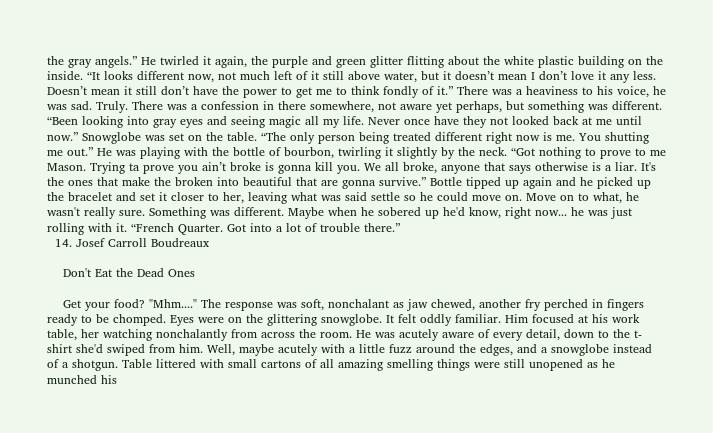the gray angels.” He twirled it again, the purple and green glitter flitting about the white plastic building on the inside. “It looks different now, not much left of it still above water, but it doesn’t mean I don’t love it any less. Doesn’t mean it still don’t have the power to get me to think fondly of it.” There was a heaviness to his voice, he was sad. Truly. There was a confession in there somewhere, not aware yet perhaps, but something was different. “Been looking into gray eyes and seeing magic all my life. Never once have they not looked back at me until now.” Snowglobe was set on the table. “The only person being treated different right now is me. You shutting me out.” He was playing with the bottle of bourbon, twirling it slightly by the neck. “Got nothing to prove to me Mason. Trying ta prove you ain’t broke is gonna kill you. We all broke, anyone that says otherwise is a liar. It's the ones that make the broken into beautiful that are gonna survive.” Bottle tipped up again and he picked up the bracelet and set it closer to her, leaving what was said settle so he could move on. Move on to what, he wasn't really sure. Something was different. Maybe when he sobered up he'd know, right now... he was just rolling with it. “French Quarter. Got into a lot of trouble there.”
  14. Josef Carroll Boudreaux

    Don't Eat the Dead Ones

    Get your food? "Mhm...." The response was soft, nonchalant as jaw chewed, another fry perched in fingers ready to be chomped. Eyes were on the glittering snowglobe. It felt oddly familiar. Him focused at his work table, her watching nonchalantly from across the room. He was acutely aware of every detail, down to the t-shirt she'd swiped from him. Well, maybe acutely with a little fuzz around the edges, and a snowglobe instead of a shotgun. Table littered with small cartons of all amazing smelling things were still unopened as he munched his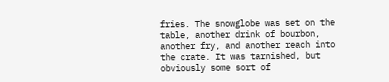fries. The snowglobe was set on the table, another drink of bourbon, another fry, and another reach into the crate. It was tarnished, but obviously some sort of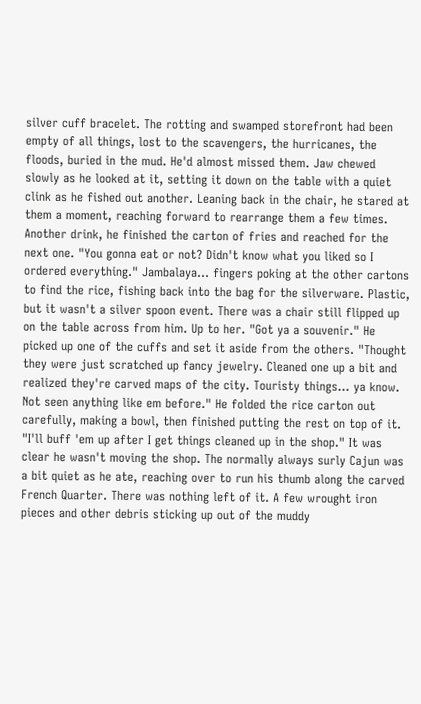silver cuff bracelet. The rotting and swamped storefront had been empty of all things, lost to the scavengers, the hurricanes, the floods, buried in the mud. He'd almost missed them. Jaw chewed slowly as he looked at it, setting it down on the table with a quiet clink as he fished out another. Leaning back in the chair, he stared at them a moment, reaching forward to rearrange them a few times. Another drink, he finished the carton of fries and reached for the next one. "You gonna eat or not? Didn't know what you liked so I ordered everything." Jambalaya... fingers poking at the other cartons to find the rice, fishing back into the bag for the silverware. Plastic, but it wasn't a silver spoon event. There was a chair still flipped up on the table across from him. Up to her. "Got ya a souvenir." He picked up one of the cuffs and set it aside from the others. "Thought they were just scratched up fancy jewelry. Cleaned one up a bit and realized they're carved maps of the city. Touristy things... ya know. Not seen anything like em before." He folded the rice carton out carefully, making a bowl, then finished putting the rest on top of it. "I'll buff 'em up after I get things cleaned up in the shop." It was clear he wasn't moving the shop. The normally always surly Cajun was a bit quiet as he ate, reaching over to run his thumb along the carved French Quarter. There was nothing left of it. A few wrought iron pieces and other debris sticking up out of the muddy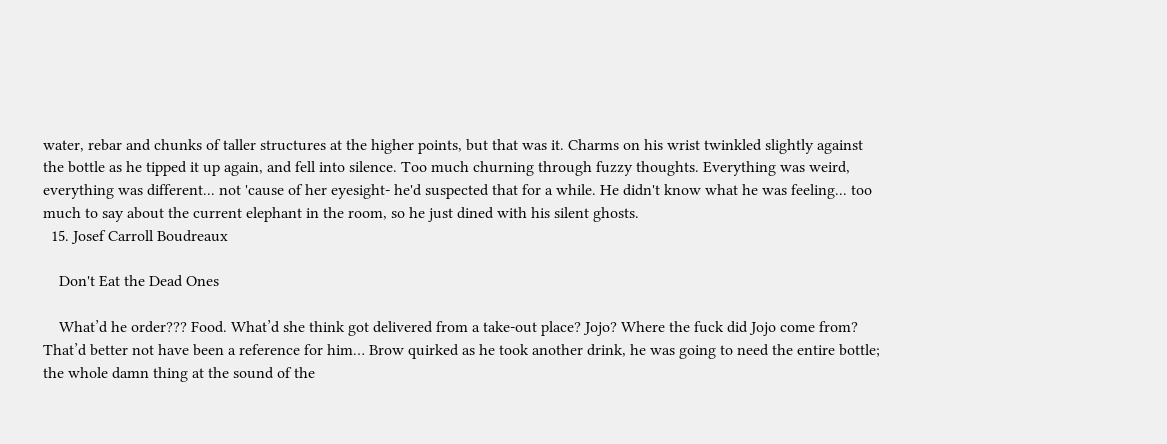water, rebar and chunks of taller structures at the higher points, but that was it. Charms on his wrist twinkled slightly against the bottle as he tipped it up again, and fell into silence. Too much churning through fuzzy thoughts. Everything was weird, everything was different... not 'cause of her eyesight- he'd suspected that for a while. He didn't know what he was feeling... too much to say about the current elephant in the room, so he just dined with his silent ghosts.
  15. Josef Carroll Boudreaux

    Don't Eat the Dead Ones

    What’d he order??? Food. What’d she think got delivered from a take-out place? Jojo? Where the fuck did Jojo come from? That’d better not have been a reference for him… Brow quirked as he took another drink, he was going to need the entire bottle; the whole damn thing at the sound of the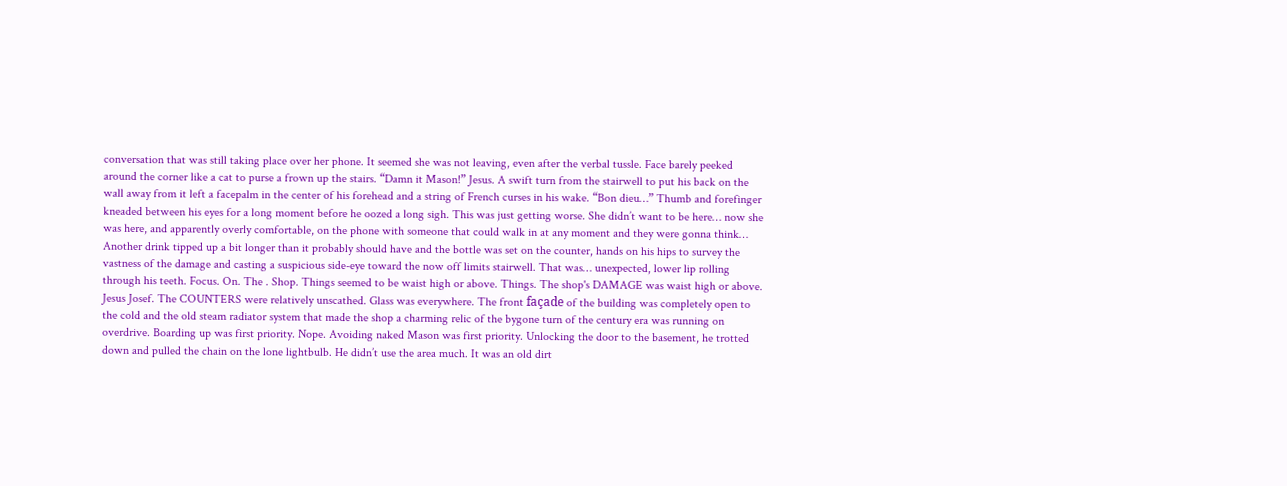conversation that was still taking place over her phone. It seemed she was not leaving, even after the verbal tussle. Face barely peeked around the corner like a cat to purse a frown up the stairs. “Damn it Mason!” Jesus. A swift turn from the stairwell to put his back on the wall away from it left a facepalm in the center of his forehead and a string of French curses in his wake. “Bon dieu…” Thumb and forefinger kneaded between his eyes for a long moment before he oozed a long sigh. This was just getting worse. She didn’t want to be here… now she was here, and apparently overly comfortable, on the phone with someone that could walk in at any moment and they were gonna think… Another drink tipped up a bit longer than it probably should have and the bottle was set on the counter, hands on his hips to survey the vastness of the damage and casting a suspicious side-eye toward the now off limits stairwell. That was… unexpected, lower lip rolling through his teeth. Focus. On. The . Shop. Things seemed to be waist high or above. Things. The shop's DAMAGE was waist high or above. Jesus Josef. The COUNTERS were relatively unscathed. Glass was everywhere. The front façade of the building was completely open to the cold and the old steam radiator system that made the shop a charming relic of the bygone turn of the century era was running on overdrive. Boarding up was first priority. Nope. Avoiding naked Mason was first priority. Unlocking the door to the basement, he trotted down and pulled the chain on the lone lightbulb. He didn’t use the area much. It was an old dirt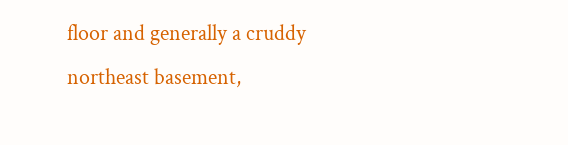floor and generally a cruddy northeast basement,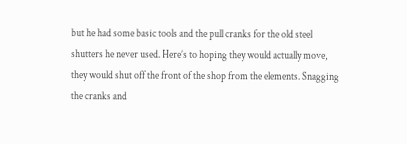but he had some basic tools and the pull cranks for the old steel shutters he never used. Here’s to hoping they would actually move, they would shut off the front of the shop from the elements. Snagging the cranks and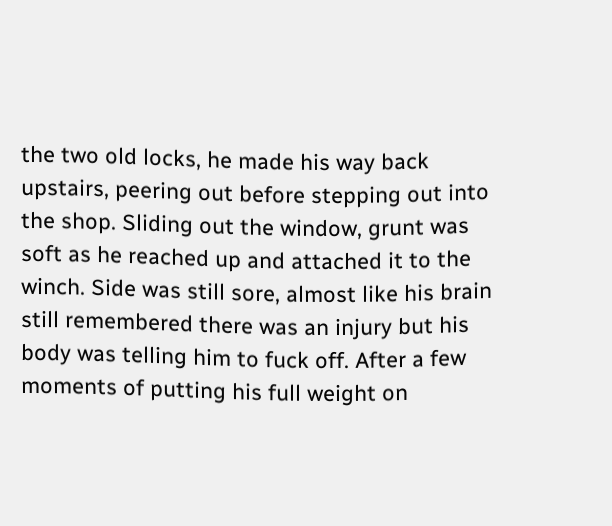the two old locks, he made his way back upstairs, peering out before stepping out into the shop. Sliding out the window, grunt was soft as he reached up and attached it to the winch. Side was still sore, almost like his brain still remembered there was an injury but his body was telling him to fuck off. After a few moments of putting his full weight on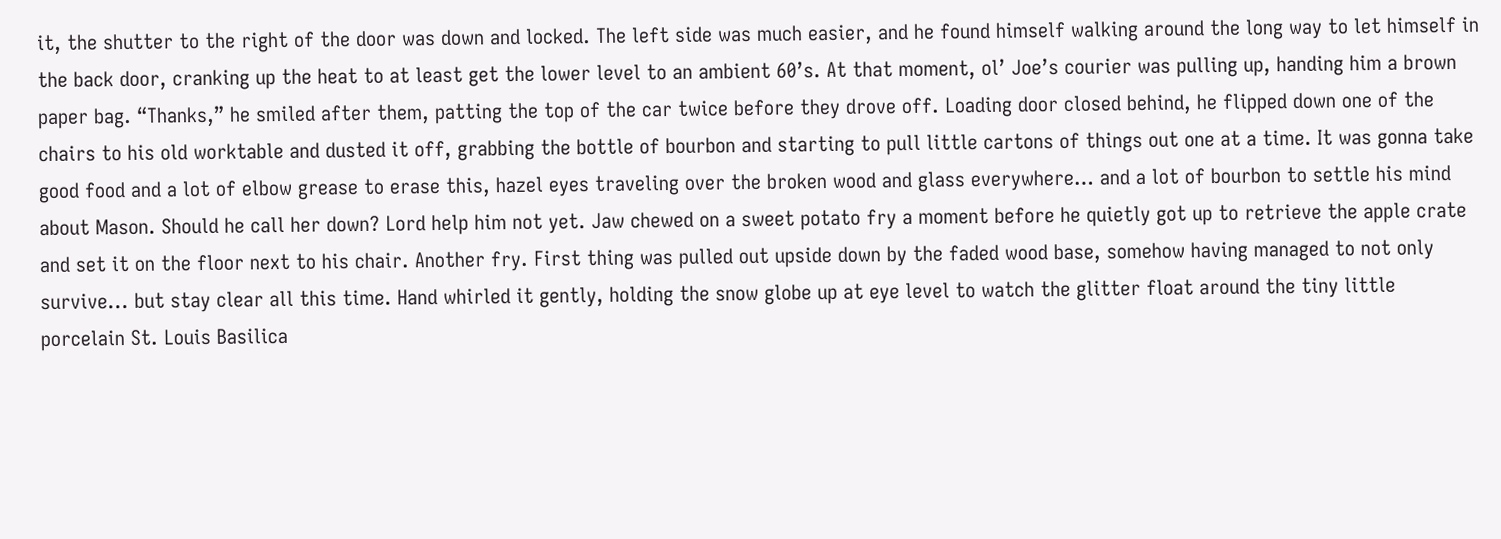it, the shutter to the right of the door was down and locked. The left side was much easier, and he found himself walking around the long way to let himself in the back door, cranking up the heat to at least get the lower level to an ambient 60’s. At that moment, ol’ Joe’s courier was pulling up, handing him a brown paper bag. “Thanks,” he smiled after them, patting the top of the car twice before they drove off. Loading door closed behind, he flipped down one of the chairs to his old worktable and dusted it off, grabbing the bottle of bourbon and starting to pull little cartons of things out one at a time. It was gonna take good food and a lot of elbow grease to erase this, hazel eyes traveling over the broken wood and glass everywhere… and a lot of bourbon to settle his mind about Mason. Should he call her down? Lord help him not yet. Jaw chewed on a sweet potato fry a moment before he quietly got up to retrieve the apple crate and set it on the floor next to his chair. Another fry. First thing was pulled out upside down by the faded wood base, somehow having managed to not only survive... but stay clear all this time. Hand whirled it gently, holding the snow globe up at eye level to watch the glitter float around the tiny little porcelain St. Louis Basilica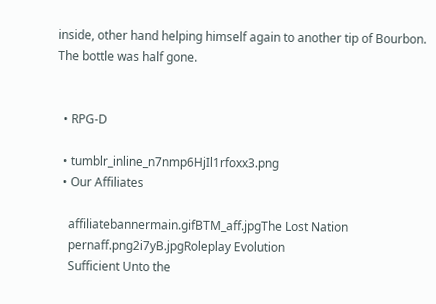inside, other hand helping himself again to another tip of Bourbon. The bottle was half gone.


  • RPG-D

  • tumblr_inline_n7nmp6HjIl1rfoxx3.png
  • Our Affiliates

    affiliatebannermain.gifBTM_aff.jpgThe Lost Nation
    pernaff.png2i7yB.jpgRoleplay Evolution
    Sufficient Unto the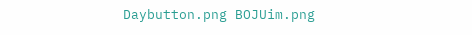Daybutton.png BOJUim.png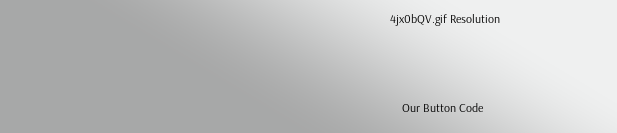4jx0bQV.gif Resolution



    Our Button Code